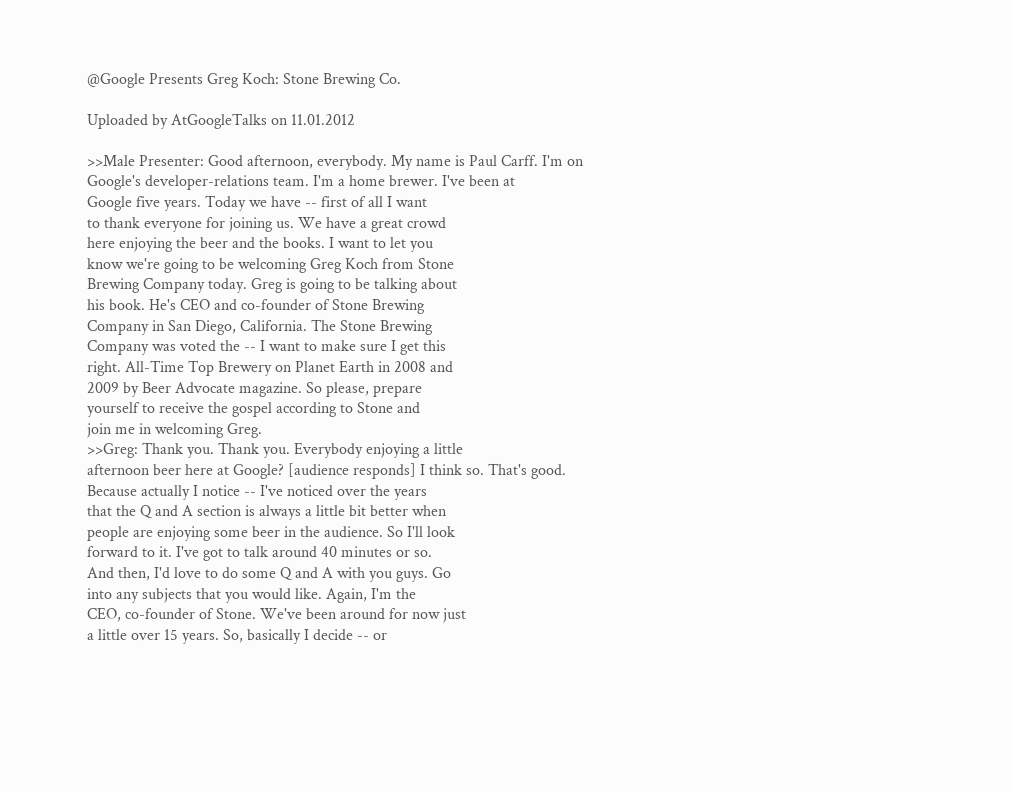@Google Presents Greg Koch: Stone Brewing Co.

Uploaded by AtGoogleTalks on 11.01.2012

>>Male Presenter: Good afternoon, everybody. My name is Paul Carff. I'm on
Google's developer-relations team. I'm a home brewer. I've been at
Google five years. Today we have -- first of all I want
to thank everyone for joining us. We have a great crowd
here enjoying the beer and the books. I want to let you
know we're going to be welcoming Greg Koch from Stone
Brewing Company today. Greg is going to be talking about
his book. He's CEO and co-founder of Stone Brewing
Company in San Diego, California. The Stone Brewing
Company was voted the -- I want to make sure I get this
right. All-Time Top Brewery on Planet Earth in 2008 and
2009 by Beer Advocate magazine. So please, prepare
yourself to receive the gospel according to Stone and
join me in welcoming Greg.
>>Greg: Thank you. Thank you. Everybody enjoying a little
afternoon beer here at Google? [audience responds] I think so. That's good.
Because actually I notice -- I've noticed over the years
that the Q and A section is always a little bit better when
people are enjoying some beer in the audience. So I'll look
forward to it. I've got to talk around 40 minutes or so.
And then, I'd love to do some Q and A with you guys. Go
into any subjects that you would like. Again, I'm the
CEO, co-founder of Stone. We've been around for now just
a little over 15 years. So, basically I decide -- or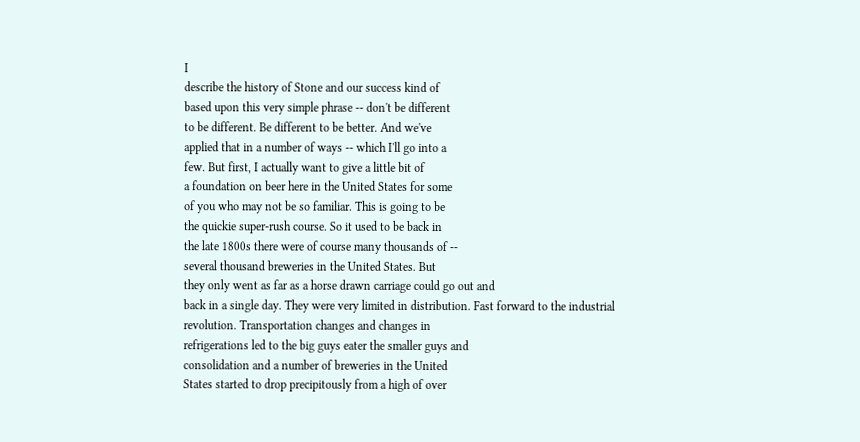I
describe the history of Stone and our success kind of
based upon this very simple phrase -- don't be different
to be different. Be different to be better. And we've
applied that in a number of ways -- which I'll go into a
few. But first, I actually want to give a little bit of
a foundation on beer here in the United States for some
of you who may not be so familiar. This is going to be
the quickie super-rush course. So it used to be back in
the late 1800s there were of course many thousands of --
several thousand breweries in the United States. But
they only went as far as a horse drawn carriage could go out and
back in a single day. They were very limited in distribution. Fast forward to the industrial
revolution. Transportation changes and changes in
refrigerations led to the big guys eater the smaller guys and
consolidation and a number of breweries in the United
States started to drop precipitously from a high of over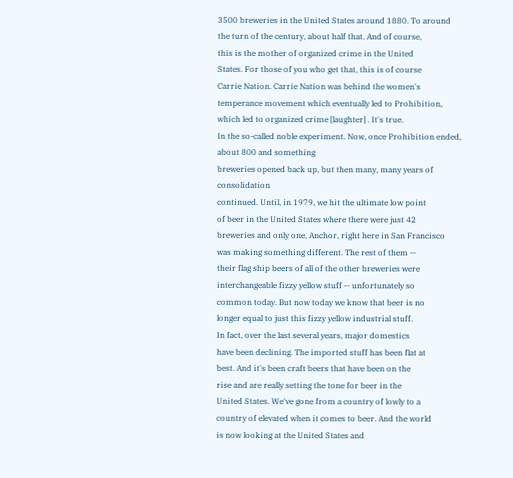3500 breweries in the United States around 1880. To around
the turn of the century, about half that. And of course,
this is the mother of organized crime in the United
States. For those of you who get that, this is of course
Carrie Nation. Carrie Nation was behind the women's
temperance movement which eventually led to Prohibition,
which led to organized crime [laughter] . It's true.
In the so-called noble experiment. Now, once Prohibition ended, about 800 and something
breweries opened back up, but then many, many years of consolidation
continued. Until, in 1979, we hit the ultimate low point
of beer in the United States where there were just 42
breweries and only one, Anchor, right here in San Francisco
was making something different. The rest of them --
their flag ship beers of all of the other breweries were
interchangeable fizzy yellow stuff -- unfortunately so
common today. But now today we know that beer is no
longer equal to just this fizzy yellow industrial stuff.
In fact, over the last several years, major domestics
have been declining. The imported stuff has been flat at
best. And it's been craft beers that have been on the
rise and are really setting the tone for beer in the
United States. We've gone from a country of lowly to a
country of elevated when it comes to beer. And the world
is now looking at the United States and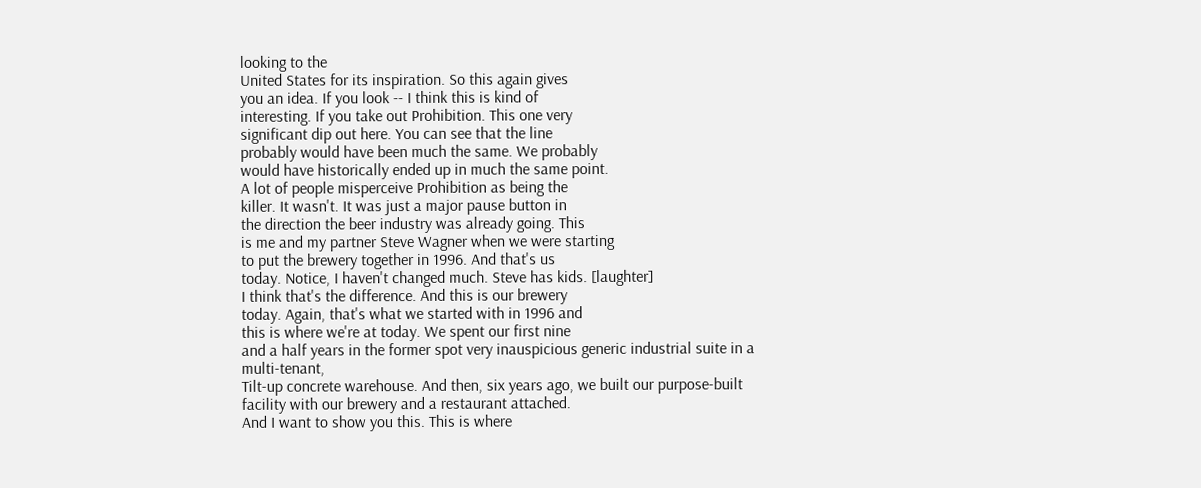looking to the
United States for its inspiration. So this again gives
you an idea. If you look -- I think this is kind of
interesting. If you take out Prohibition. This one very
significant dip out here. You can see that the line
probably would have been much the same. We probably
would have historically ended up in much the same point.
A lot of people misperceive Prohibition as being the
killer. It wasn't. It was just a major pause button in
the direction the beer industry was already going. This
is me and my partner Steve Wagner when we were starting
to put the brewery together in 1996. And that's us
today. Notice, I haven't changed much. Steve has kids. [laughter]
I think that's the difference. And this is our brewery
today. Again, that's what we started with in 1996 and
this is where we're at today. We spent our first nine
and a half years in the former spot very inauspicious generic industrial suite in a multi-tenant,
Tilt-up concrete warehouse. And then, six years ago, we built our purpose-built
facility with our brewery and a restaurant attached.
And I want to show you this. This is where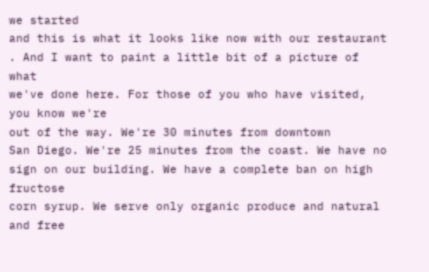we started
and this is what it looks like now with our restaurant
. And I want to paint a little bit of a picture of what
we've done here. For those of you who have visited, you know we're
out of the way. We're 30 minutes from downtown
San Diego. We're 25 minutes from the coast. We have no
sign on our building. We have a complete ban on high fructose
corn syrup. We serve only organic produce and natural
and free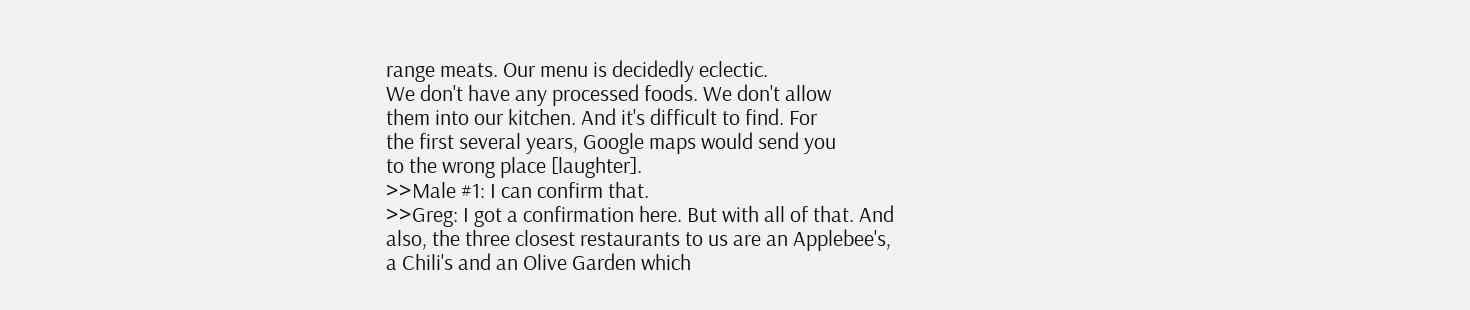range meats. Our menu is decidedly eclectic.
We don't have any processed foods. We don't allow
them into our kitchen. And it's difficult to find. For
the first several years, Google maps would send you
to the wrong place [laughter].
>>Male #1: I can confirm that.
>>Greg: I got a confirmation here. But with all of that. And
also, the three closest restaurants to us are an Applebee's,
a Chili's and an Olive Garden which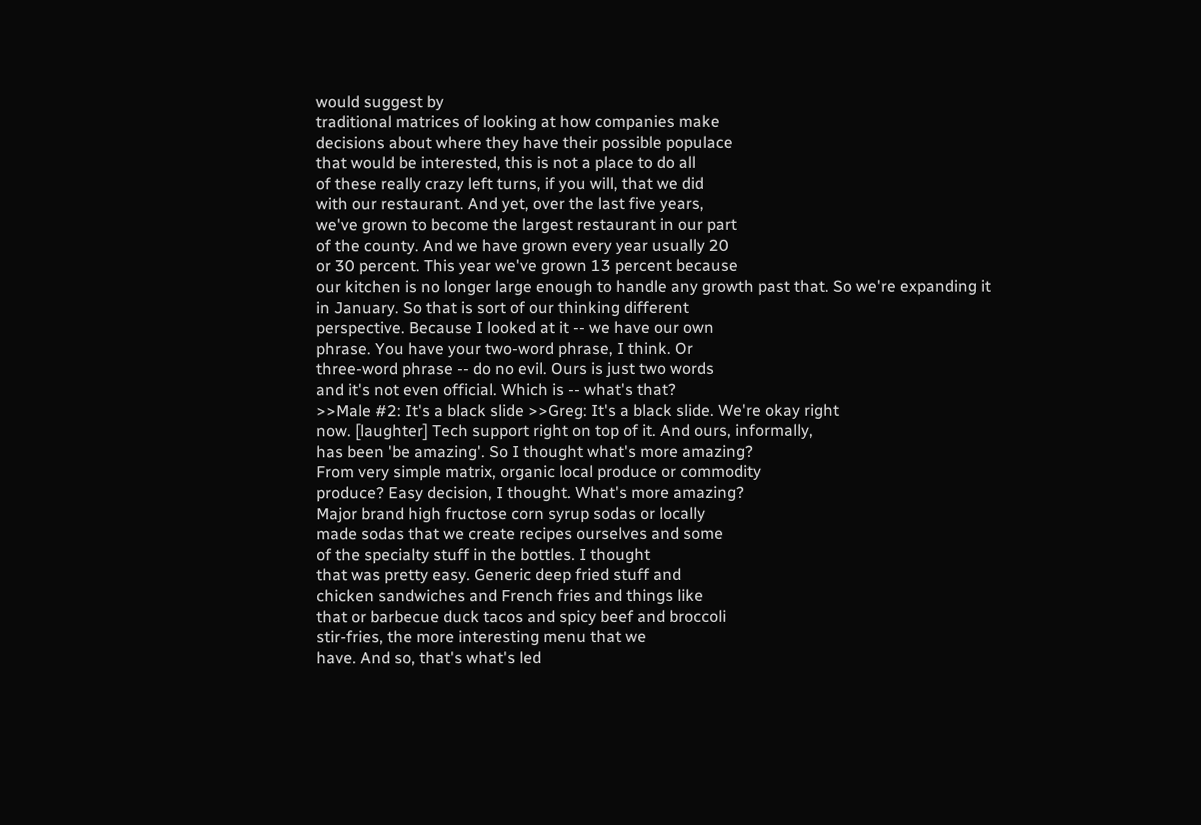would suggest by
traditional matrices of looking at how companies make
decisions about where they have their possible populace
that would be interested, this is not a place to do all
of these really crazy left turns, if you will, that we did
with our restaurant. And yet, over the last five years,
we've grown to become the largest restaurant in our part
of the county. And we have grown every year usually 20
or 30 percent. This year we've grown 13 percent because
our kitchen is no longer large enough to handle any growth past that. So we're expanding it
in January. So that is sort of our thinking different
perspective. Because I looked at it -- we have our own
phrase. You have your two-word phrase, I think. Or
three-word phrase -- do no evil. Ours is just two words
and it's not even official. Which is -- what's that?
>>Male #2: It's a black slide >>Greg: It's a black slide. We're okay right
now. [laughter] Tech support right on top of it. And ours, informally,
has been 'be amazing'. So I thought what's more amazing?
From very simple matrix, organic local produce or commodity
produce? Easy decision, I thought. What's more amazing?
Major brand high fructose corn syrup sodas or locally
made sodas that we create recipes ourselves and some
of the specialty stuff in the bottles. I thought
that was pretty easy. Generic deep fried stuff and
chicken sandwiches and French fries and things like
that or barbecue duck tacos and spicy beef and broccoli
stir-fries, the more interesting menu that we
have. And so, that's what's led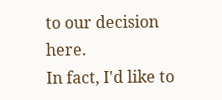to our decision here.
In fact, I'd like to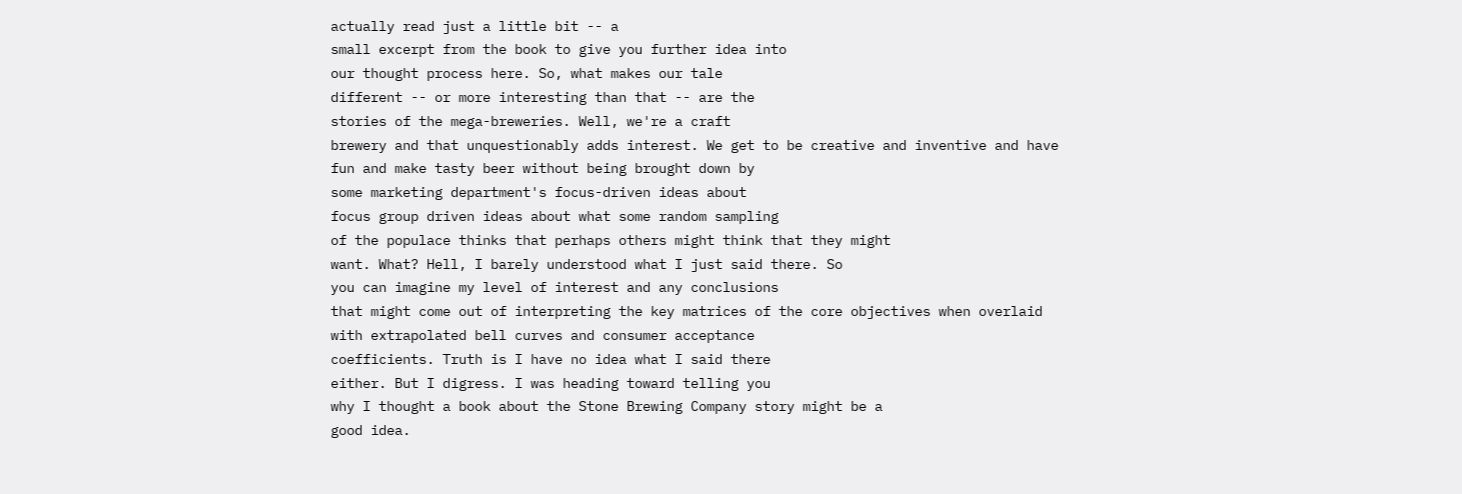actually read just a little bit -- a
small excerpt from the book to give you further idea into
our thought process here. So, what makes our tale
different -- or more interesting than that -- are the
stories of the mega-breweries. Well, we're a craft
brewery and that unquestionably adds interest. We get to be creative and inventive and have
fun and make tasty beer without being brought down by
some marketing department's focus-driven ideas about
focus group driven ideas about what some random sampling
of the populace thinks that perhaps others might think that they might
want. What? Hell, I barely understood what I just said there. So
you can imagine my level of interest and any conclusions
that might come out of interpreting the key matrices of the core objectives when overlaid
with extrapolated bell curves and consumer acceptance
coefficients. Truth is I have no idea what I said there
either. But I digress. I was heading toward telling you
why I thought a book about the Stone Brewing Company story might be a
good idea.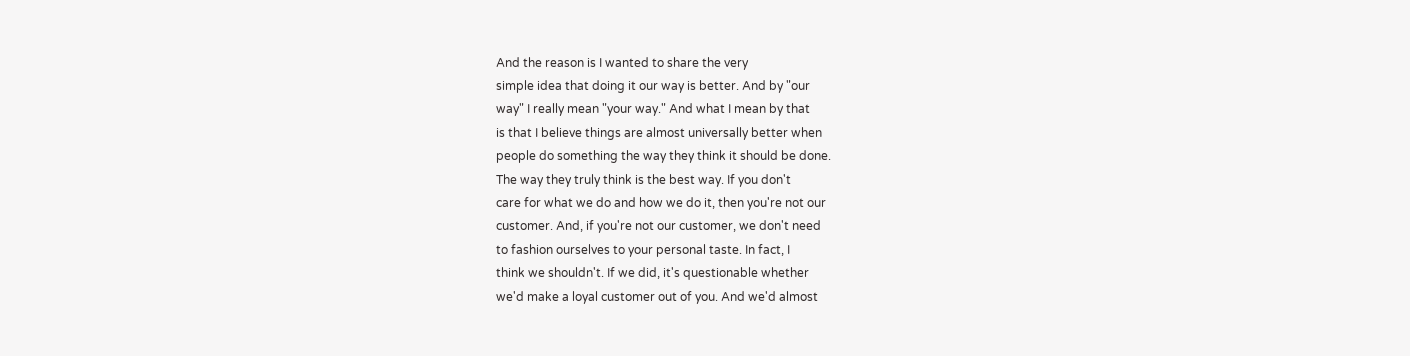And the reason is I wanted to share the very
simple idea that doing it our way is better. And by "our
way" I really mean "your way." And what I mean by that
is that I believe things are almost universally better when
people do something the way they think it should be done.
The way they truly think is the best way. If you don't
care for what we do and how we do it, then you're not our
customer. And, if you're not our customer, we don't need
to fashion ourselves to your personal taste. In fact, I
think we shouldn't. If we did, it's questionable whether
we'd make a loyal customer out of you. And we'd almost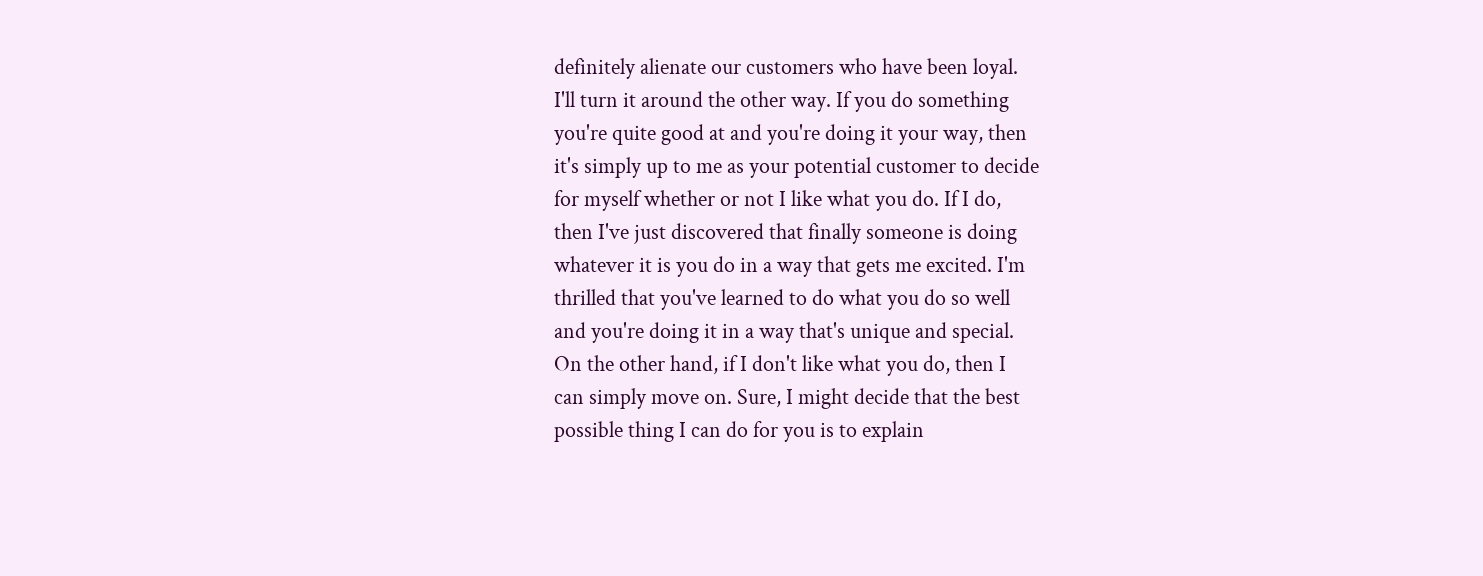definitely alienate our customers who have been loyal.
I'll turn it around the other way. If you do something
you're quite good at and you're doing it your way, then
it's simply up to me as your potential customer to decide
for myself whether or not I like what you do. If I do,
then I've just discovered that finally someone is doing
whatever it is you do in a way that gets me excited. I'm
thrilled that you've learned to do what you do so well
and you're doing it in a way that's unique and special.
On the other hand, if I don't like what you do, then I
can simply move on. Sure, I might decide that the best
possible thing I can do for you is to explain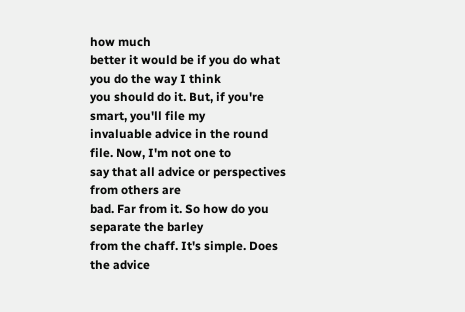how much
better it would be if you do what you do the way I think
you should do it. But, if you're smart, you'll file my
invaluable advice in the round file. Now, I'm not one to
say that all advice or perspectives from others are
bad. Far from it. So how do you separate the barley
from the chaff. It's simple. Does the advice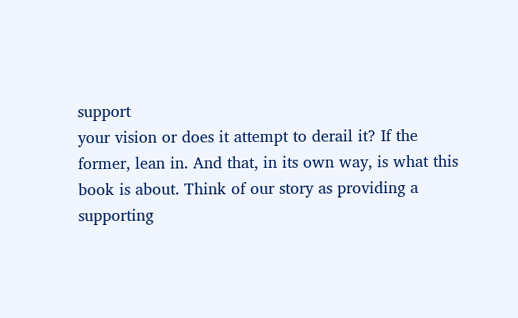support
your vision or does it attempt to derail it? If the
former, lean in. And that, in its own way, is what this
book is about. Think of our story as providing a
supporting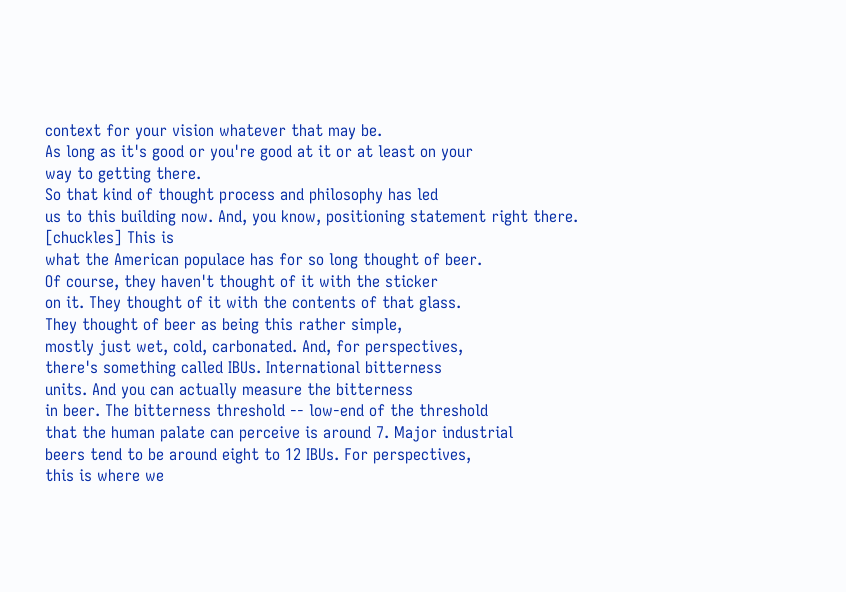context for your vision whatever that may be.
As long as it's good or you're good at it or at least on your
way to getting there.
So that kind of thought process and philosophy has led
us to this building now. And, you know, positioning statement right there. [chuckles] This is
what the American populace has for so long thought of beer.
Of course, they haven't thought of it with the sticker
on it. They thought of it with the contents of that glass.
They thought of beer as being this rather simple,
mostly just wet, cold, carbonated. And, for perspectives,
there's something called IBUs. International bitterness
units. And you can actually measure the bitterness
in beer. The bitterness threshold -- low-end of the threshold
that the human palate can perceive is around 7. Major industrial
beers tend to be around eight to 12 IBUs. For perspectives,
this is where we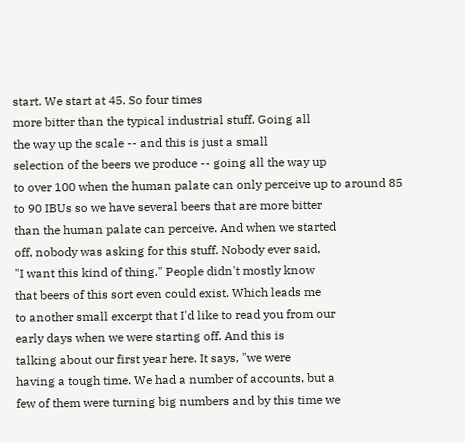start. We start at 45. So four times
more bitter than the typical industrial stuff. Going all
the way up the scale -- and this is just a small
selection of the beers we produce -- going all the way up
to over 100 when the human palate can only perceive up to around 85
to 90 IBUs so we have several beers that are more bitter
than the human palate can perceive. And when we started
off, nobody was asking for this stuff. Nobody ever said,
"I want this kind of thing." People didn't mostly know
that beers of this sort even could exist. Which leads me
to another small excerpt that I'd like to read you from our
early days when we were starting off. And this is
talking about our first year here. It says, "we were
having a tough time. We had a number of accounts, but a
few of them were turning big numbers and by this time we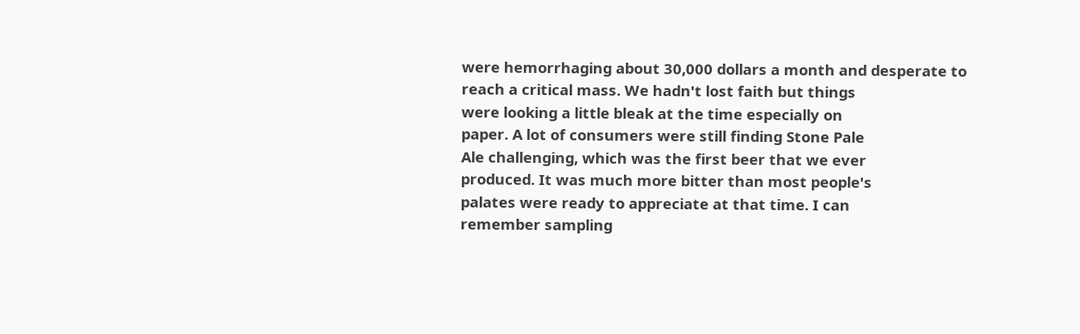were hemorrhaging about 30,000 dollars a month and desperate to
reach a critical mass. We hadn't lost faith but things
were looking a little bleak at the time especially on
paper. A lot of consumers were still finding Stone Pale
Ale challenging, which was the first beer that we ever
produced. It was much more bitter than most people's
palates were ready to appreciate at that time. I can
remember sampling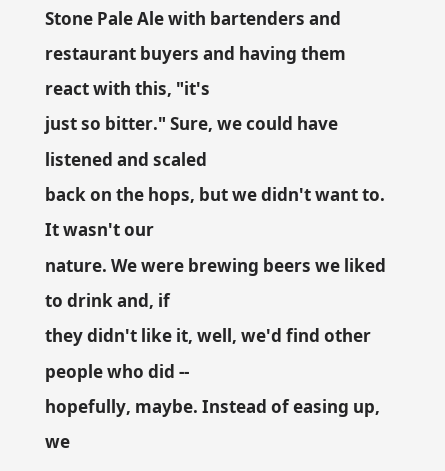Stone Pale Ale with bartenders and
restaurant buyers and having them react with this, "it's
just so bitter." Sure, we could have listened and scaled
back on the hops, but we didn't want to. It wasn't our
nature. We were brewing beers we liked to drink and, if
they didn't like it, well, we'd find other people who did --
hopefully, maybe. Instead of easing up, we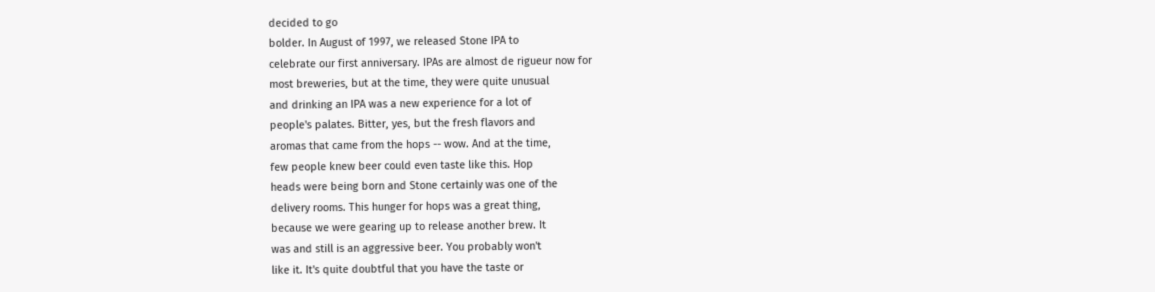decided to go
bolder. In August of 1997, we released Stone IPA to
celebrate our first anniversary. IPAs are almost de rigueur now for
most breweries, but at the time, they were quite unusual
and drinking an IPA was a new experience for a lot of
people's palates. Bitter, yes, but the fresh flavors and
aromas that came from the hops -- wow. And at the time,
few people knew beer could even taste like this. Hop
heads were being born and Stone certainly was one of the
delivery rooms. This hunger for hops was a great thing,
because we were gearing up to release another brew. It
was and still is an aggressive beer. You probably won't
like it. It's quite doubtful that you have the taste or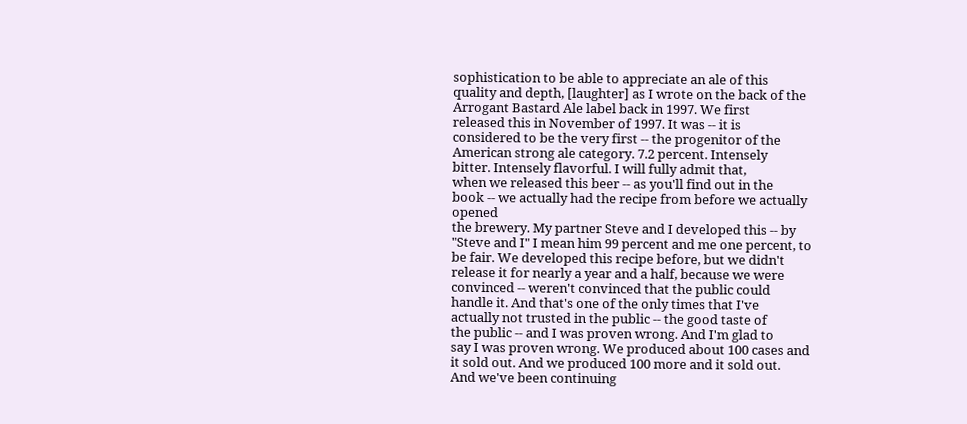sophistication to be able to appreciate an ale of this
quality and depth, [laughter] as I wrote on the back of the
Arrogant Bastard Ale label back in 1997. We first
released this in November of 1997. It was -- it is
considered to be the very first -- the progenitor of the
American strong ale category. 7.2 percent. Intensely
bitter. Intensely flavorful. I will fully admit that,
when we released this beer -- as you'll find out in the
book -- we actually had the recipe from before we actually opened
the brewery. My partner Steve and I developed this -- by
"Steve and I" I mean him 99 percent and me one percent, to
be fair. We developed this recipe before, but we didn't
release it for nearly a year and a half, because we were
convinced -- weren't convinced that the public could
handle it. And that's one of the only times that I've
actually not trusted in the public -- the good taste of
the public -- and I was proven wrong. And I'm glad to
say I was proven wrong. We produced about 100 cases and
it sold out. And we produced 100 more and it sold out.
And we've been continuing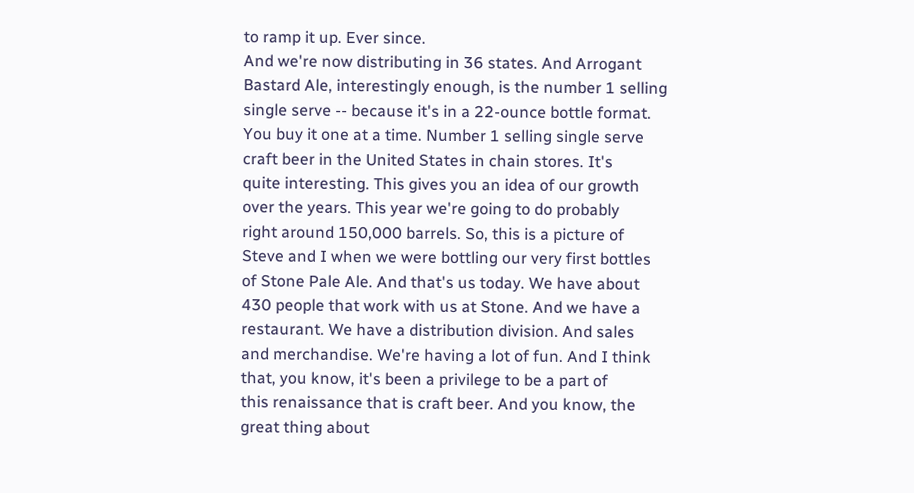to ramp it up. Ever since.
And we're now distributing in 36 states. And Arrogant
Bastard Ale, interestingly enough, is the number 1 selling
single serve -- because it's in a 22-ounce bottle format.
You buy it one at a time. Number 1 selling single serve
craft beer in the United States in chain stores. It's
quite interesting. This gives you an idea of our growth
over the years. This year we're going to do probably
right around 150,000 barrels. So, this is a picture of
Steve and I when we were bottling our very first bottles
of Stone Pale Ale. And that's us today. We have about
430 people that work with us at Stone. And we have a
restaurant. We have a distribution division. And sales
and merchandise. We're having a lot of fun. And I think
that, you know, it's been a privilege to be a part of
this renaissance that is craft beer. And you know, the
great thing about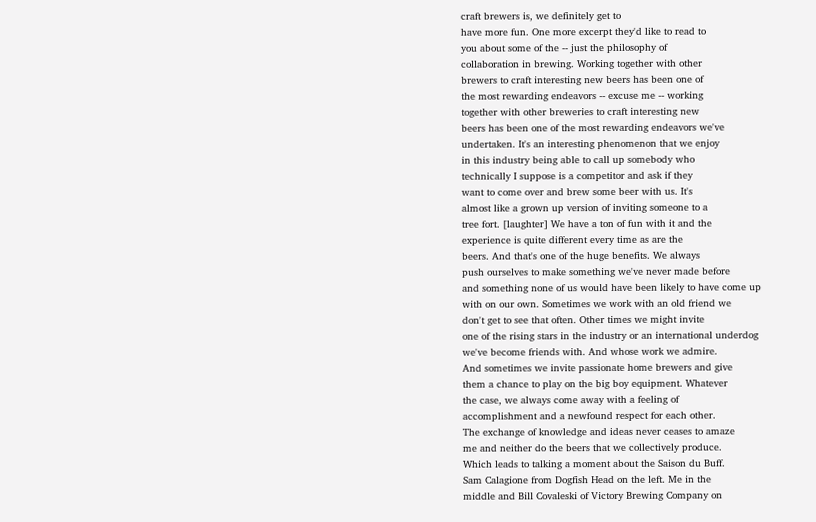craft brewers is, we definitely get to
have more fun. One more excerpt they'd like to read to
you about some of the -- just the philosophy of
collaboration in brewing. Working together with other
brewers to craft interesting new beers has been one of
the most rewarding endeavors -- excuse me -- working
together with other breweries to craft interesting new
beers has been one of the most rewarding endeavors we've
undertaken. It's an interesting phenomenon that we enjoy
in this industry being able to call up somebody who
technically I suppose is a competitor and ask if they
want to come over and brew some beer with us. It's
almost like a grown up version of inviting someone to a
tree fort. [laughter] We have a ton of fun with it and the
experience is quite different every time as are the
beers. And that's one of the huge benefits. We always
push ourselves to make something we've never made before
and something none of us would have been likely to have come up
with on our own. Sometimes we work with an old friend we
don't get to see that often. Other times we might invite
one of the rising stars in the industry or an international underdog
we've become friends with. And whose work we admire.
And sometimes we invite passionate home brewers and give
them a chance to play on the big boy equipment. Whatever
the case, we always come away with a feeling of
accomplishment and a newfound respect for each other.
The exchange of knowledge and ideas never ceases to amaze
me and neither do the beers that we collectively produce.
Which leads to talking a moment about the Saison du Buff.
Sam Calagione from Dogfish Head on the left. Me in the
middle and Bill Covaleski of Victory Brewing Company on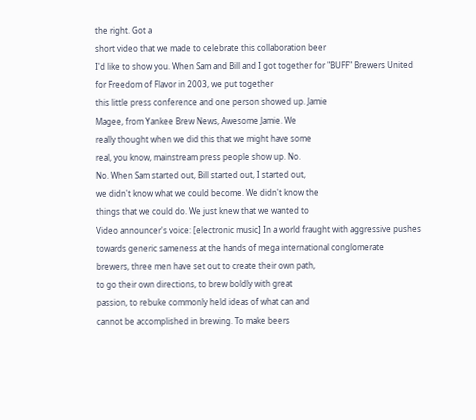the right. Got a
short video that we made to celebrate this collaboration beer
I'd like to show you. When Sam and Bill and I got together for "BUFF" Brewers United
for Freedom of Flavor in 2003, we put together
this little press conference and one person showed up. Jamie
Magee, from Yankee Brew News, Awesome Jamie. We
really thought when we did this that we might have some
real, you know, mainstream press people show up. No.
No. When Sam started out, Bill started out, I started out,
we didn't know what we could become. We didn't know the
things that we could do. We just knew that we wanted to
Video announcer's voice: [electronic music] In a world fraught with aggressive pushes
towards generic sameness at the hands of mega international conglomerate
brewers, three men have set out to create their own path,
to go their own directions, to brew boldly with great
passion, to rebuke commonly held ideas of what can and
cannot be accomplished in brewing. To make beers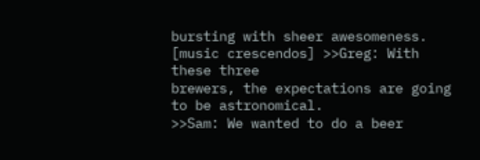bursting with sheer awesomeness. [music crescendos] >>Greg: With these three
brewers, the expectations are going to be astronomical.
>>Sam: We wanted to do a beer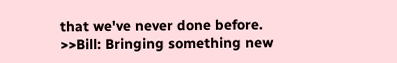that we've never done before.
>>Bill: Bringing something new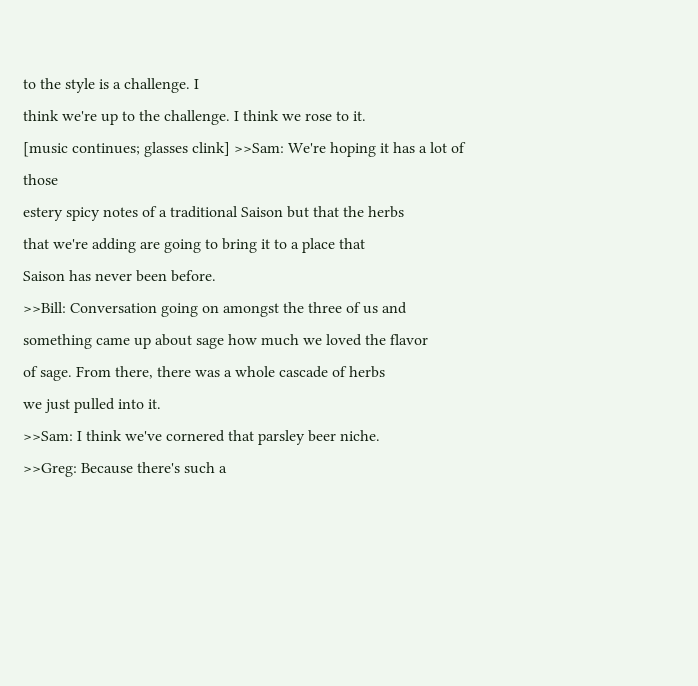to the style is a challenge. I
think we're up to the challenge. I think we rose to it.
[music continues; glasses clink] >>Sam: We're hoping it has a lot of those
estery spicy notes of a traditional Saison but that the herbs
that we're adding are going to bring it to a place that
Saison has never been before.
>>Bill: Conversation going on amongst the three of us and
something came up about sage how much we loved the flavor
of sage. From there, there was a whole cascade of herbs
we just pulled into it.
>>Sam: I think we've cornered that parsley beer niche.
>>Greg: Because there's such a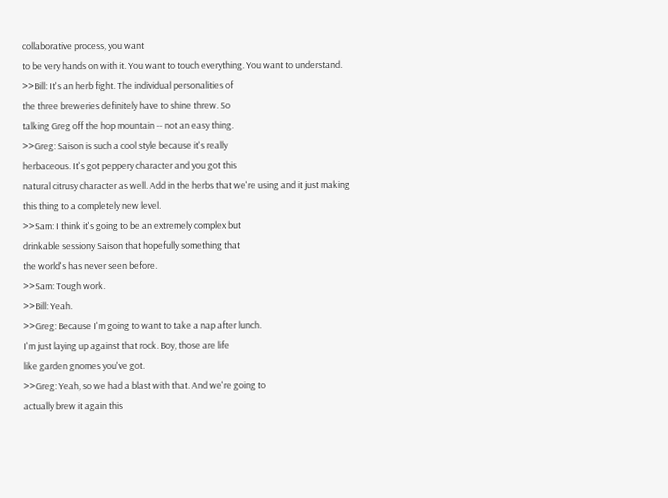collaborative process, you want
to be very hands on with it. You want to touch everything. You want to understand.
>>Bill: It's an herb fight. The individual personalities of
the three breweries definitely have to shine threw. So
talking Greg off the hop mountain -- not an easy thing.
>>Greg: Saison is such a cool style because it's really
herbaceous. It's got peppery character and you got this
natural citrusy character as well. Add in the herbs that we're using and it just making
this thing to a completely new level.
>>Sam: I think it's going to be an extremely complex but
drinkable sessiony Saison that hopefully something that
the world's has never seen before.
>>Sam: Tough work.
>>Bill: Yeah.
>>Greg: Because I'm going to want to take a nap after lunch.
I'm just laying up against that rock. Boy, those are life
like garden gnomes you've got.
>>Greg: Yeah, so we had a blast with that. And we're going to
actually brew it again this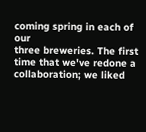coming spring in each of our
three breweries. The first time that we've redone a
collaboration; we liked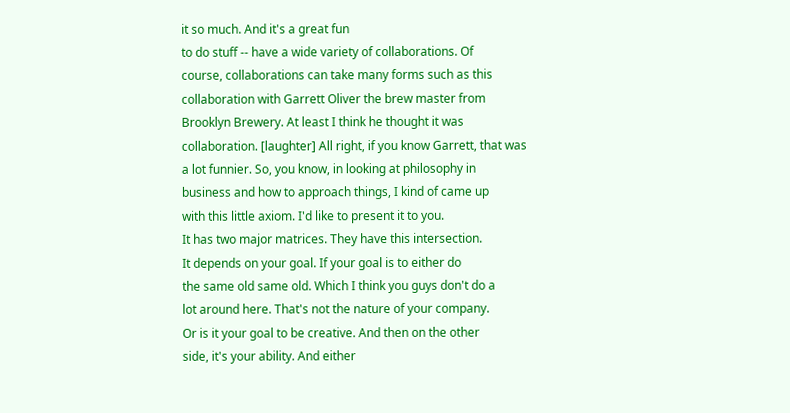it so much. And it's a great fun
to do stuff -- have a wide variety of collaborations. Of
course, collaborations can take many forms such as this
collaboration with Garrett Oliver the brew master from
Brooklyn Brewery. At least I think he thought it was
collaboration. [laughter] All right, if you know Garrett, that was
a lot funnier. So, you know, in looking at philosophy in
business and how to approach things, I kind of came up
with this little axiom. I'd like to present it to you.
It has two major matrices. They have this intersection.
It depends on your goal. If your goal is to either do
the same old same old. Which I think you guys don't do a
lot around here. That's not the nature of your company.
Or is it your goal to be creative. And then on the other
side, it's your ability. And either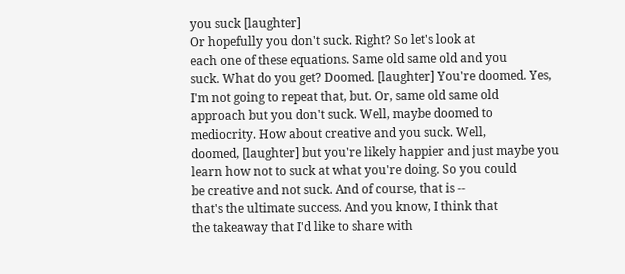you suck [laughter]
Or hopefully you don't suck. Right? So let's look at
each one of these equations. Same old same old and you
suck. What do you get? Doomed. [laughter] You're doomed. Yes,
I'm not going to repeat that, but. Or, same old same old
approach but you don't suck. Well, maybe doomed to
mediocrity. How about creative and you suck. Well,
doomed, [laughter] but you're likely happier and just maybe you
learn how not to suck at what you're doing. So you could
be creative and not suck. And of course, that is --
that's the ultimate success. And you know, I think that
the takeaway that I'd like to share with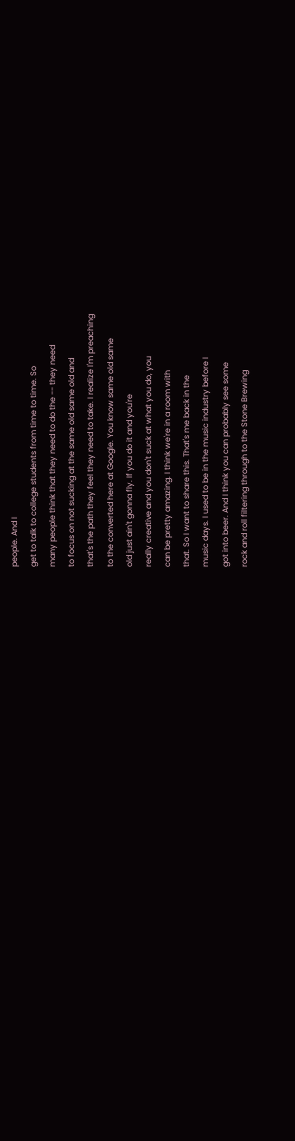people. And I
get to talk to college students from time to time. So
many people think that they need to do the -- they need
to focus on not sucking at the same old same old and
that's the path they feel they need to take. I realize I'm preaching
to the converted here at Google. You know same old same
old just ain't gonna fly. If you do it and you're
really creative and you don't suck at what you do, you
can be pretty amazing. I think we're in a room with
that. So I want to share this. That's me back in the
music days. I used to be in the music industry before I
got into beer. And I think you can probably see some
rock and roll filtering through to the Stone Brewing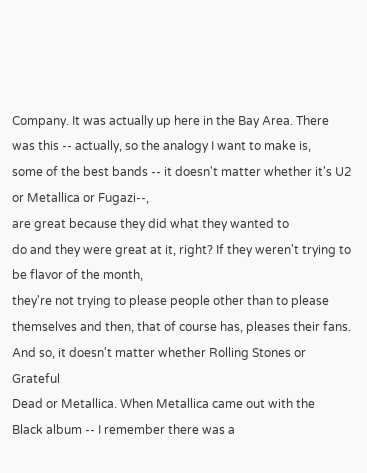Company. It was actually up here in the Bay Area. There
was this -- actually, so the analogy I want to make is,
some of the best bands -- it doesn't matter whether it's U2 or Metallica or Fugazi--,
are great because they did what they wanted to
do and they were great at it, right? If they weren't trying to be flavor of the month,
they're not trying to please people other than to please
themselves and then, that of course has, pleases their fans.
And so, it doesn't matter whether Rolling Stones or Grateful
Dead or Metallica. When Metallica came out with the
Black album -- I remember there was a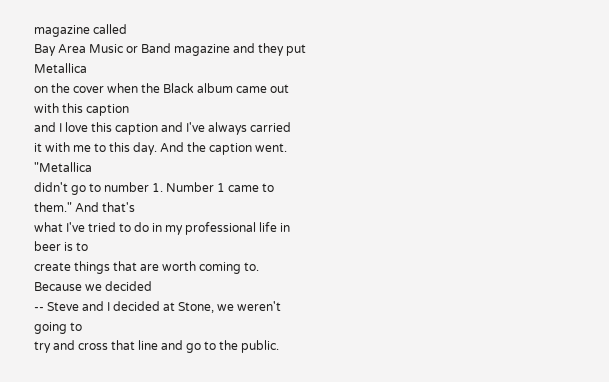magazine called
Bay Area Music or Band magazine and they put Metallica
on the cover when the Black album came out with this caption
and I love this caption and I've always carried
it with me to this day. And the caption went. "Metallica
didn't go to number 1. Number 1 came to them." And that's
what I've tried to do in my professional life in beer is to
create things that are worth coming to. Because we decided
-- Steve and I decided at Stone, we weren't going to
try and cross that line and go to the public.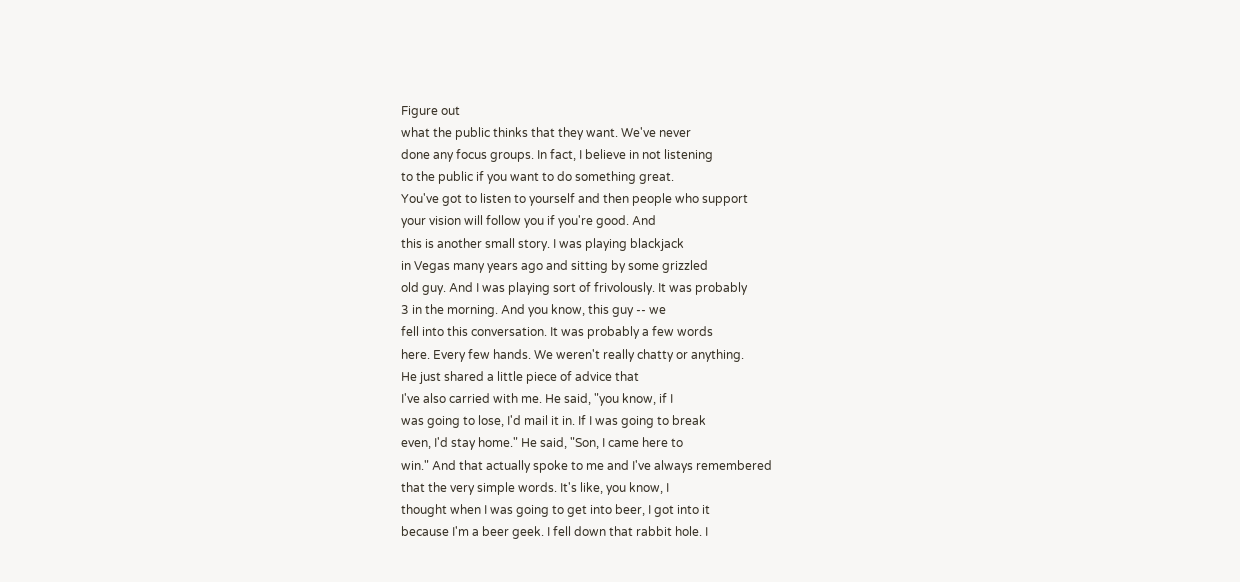Figure out
what the public thinks that they want. We've never
done any focus groups. In fact, I believe in not listening
to the public if you want to do something great.
You've got to listen to yourself and then people who support
your vision will follow you if you're good. And
this is another small story. I was playing blackjack
in Vegas many years ago and sitting by some grizzled
old guy. And I was playing sort of frivolously. It was probably
3 in the morning. And you know, this guy -- we
fell into this conversation. It was probably a few words
here. Every few hands. We weren't really chatty or anything.
He just shared a little piece of advice that
I've also carried with me. He said, "you know, if I
was going to lose, I'd mail it in. If I was going to break
even, I'd stay home." He said, "Son, I came here to
win." And that actually spoke to me and I've always remembered
that the very simple words. It's like, you know, I
thought when I was going to get into beer, I got into it
because I'm a beer geek. I fell down that rabbit hole. I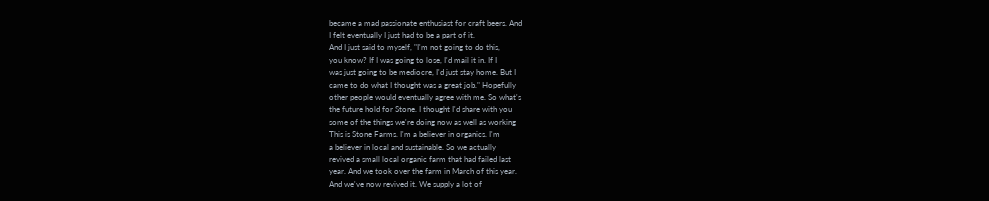became a mad passionate enthusiast for craft beers. And
I felt eventually I just had to be a part of it.
And I just said to myself, "I'm not going to do this,
you know? If I was going to lose, I'd mail it in. If I
was just going to be mediocre, I'd just stay home. But I
came to do what I thought was a great job." Hopefully
other people would eventually agree with me. So what's
the future hold for Stone. I thought I'd share with you
some of the things we're doing now as well as working
This is Stone Farms. I'm a believer in organics. I'm
a believer in local and sustainable. So we actually
revived a small local organic farm that had failed last
year. And we took over the farm in March of this year.
And we've now revived it. We supply a lot of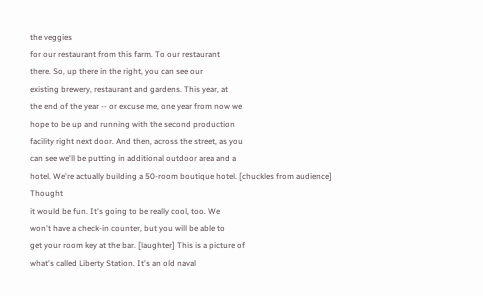the veggies
for our restaurant from this farm. To our restaurant
there. So, up there in the right, you can see our
existing brewery, restaurant and gardens. This year, at
the end of the year -- or excuse me, one year from now we
hope to be up and running with the second production
facility right next door. And then, across the street, as you
can see we'll be putting in additional outdoor area and a
hotel. We're actually building a 50-room boutique hotel. [chuckles from audience] Thought
it would be fun. It's going to be really cool, too. We
won't have a check-in counter, but you will be able to
get your room key at the bar. [laughter] This is a picture of
what's called Liberty Station. It's an old naval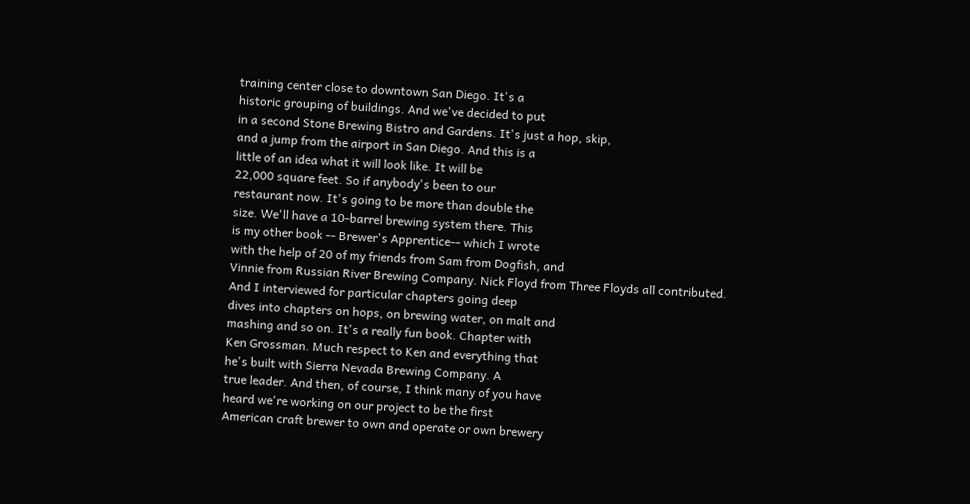training center close to downtown San Diego. It's a
historic grouping of buildings. And we've decided to put
in a second Stone Brewing Bistro and Gardens. It's just a hop, skip,
and a jump from the airport in San Diego. And this is a
little of an idea what it will look like. It will be
22,000 square feet. So if anybody's been to our
restaurant now. It's going to be more than double the
size. We'll have a 10-barrel brewing system there. This
is my other book -- Brewer's Apprentice-- which I wrote
with the help of 20 of my friends from Sam from Dogfish, and
Vinnie from Russian River Brewing Company. Nick Floyd from Three Floyds all contributed.
And I interviewed for particular chapters going deep
dives into chapters on hops, on brewing water, on malt and
mashing and so on. It's a really fun book. Chapter with
Ken Grossman. Much respect to Ken and everything that
he's built with Sierra Nevada Brewing Company. A
true leader. And then, of course, I think many of you have
heard we're working on our project to be the first
American craft brewer to own and operate or own brewery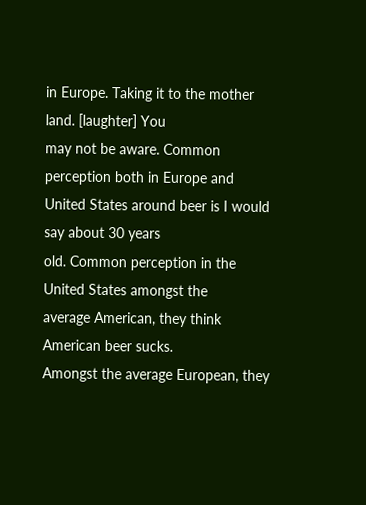in Europe. Taking it to the mother land. [laughter] You
may not be aware. Common perception both in Europe and
United States around beer is I would say about 30 years
old. Common perception in the United States amongst the
average American, they think American beer sucks.
Amongst the average European, they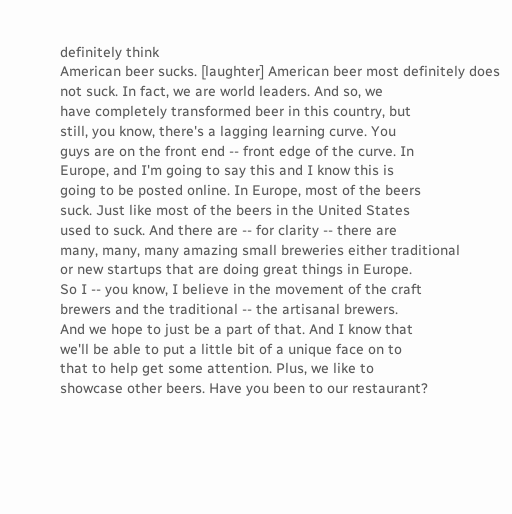definitely think
American beer sucks. [laughter] American beer most definitely does
not suck. In fact, we are world leaders. And so, we
have completely transformed beer in this country, but
still, you know, there's a lagging learning curve. You
guys are on the front end -- front edge of the curve. In
Europe, and I'm going to say this and I know this is
going to be posted online. In Europe, most of the beers
suck. Just like most of the beers in the United States
used to suck. And there are -- for clarity -- there are
many, many, many amazing small breweries either traditional
or new startups that are doing great things in Europe.
So I -- you know, I believe in the movement of the craft
brewers and the traditional -- the artisanal brewers.
And we hope to just be a part of that. And I know that
we'll be able to put a little bit of a unique face on to
that to help get some attention. Plus, we like to
showcase other beers. Have you been to our restaurant?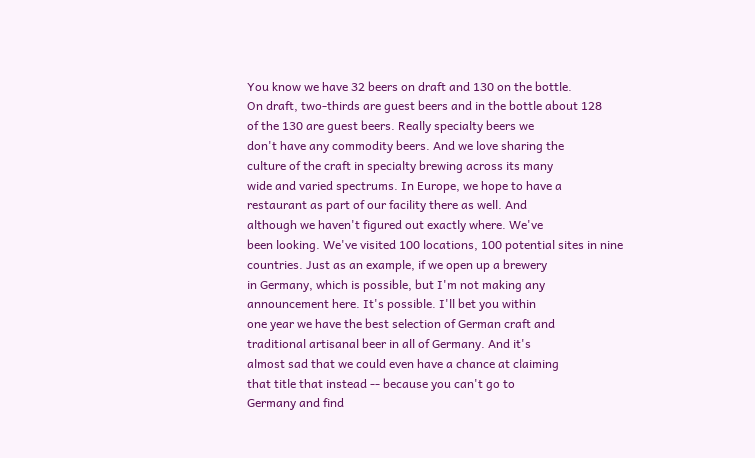You know we have 32 beers on draft and 130 on the bottle.
On draft, two-thirds are guest beers and in the bottle about 128
of the 130 are guest beers. Really specialty beers we
don't have any commodity beers. And we love sharing the
culture of the craft in specialty brewing across its many
wide and varied spectrums. In Europe, we hope to have a
restaurant as part of our facility there as well. And
although we haven't figured out exactly where. We've
been looking. We've visited 100 locations, 100 potential sites in nine
countries. Just as an example, if we open up a brewery
in Germany, which is possible, but I'm not making any
announcement here. It's possible. I'll bet you within
one year we have the best selection of German craft and
traditional artisanal beer in all of Germany. And it's
almost sad that we could even have a chance at claiming
that title that instead -- because you can't go to
Germany and find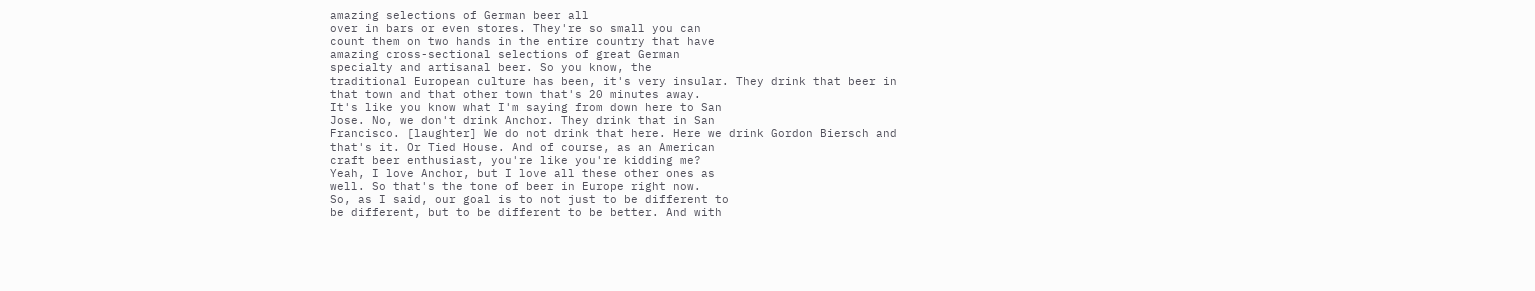amazing selections of German beer all
over in bars or even stores. They're so small you can
count them on two hands in the entire country that have
amazing cross-sectional selections of great German
specialty and artisanal beer. So you know, the
traditional European culture has been, it's very insular. They drink that beer in
that town and that other town that's 20 minutes away.
It's like you know what I'm saying from down here to San
Jose. No, we don't drink Anchor. They drink that in San
Francisco. [laughter] We do not drink that here. Here we drink Gordon Biersch and
that's it. Or Tied House. And of course, as an American
craft beer enthusiast, you're like you're kidding me?
Yeah, I love Anchor, but I love all these other ones as
well. So that's the tone of beer in Europe right now.
So, as I said, our goal is to not just to be different to
be different, but to be different to be better. And with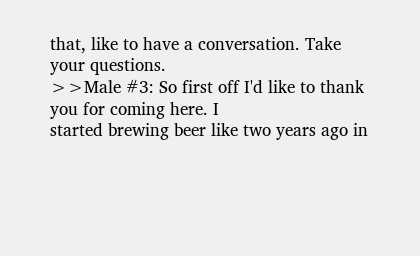that, like to have a conversation. Take your questions.
>>Male #3: So first off I'd like to thank you for coming here. I
started brewing beer like two years ago in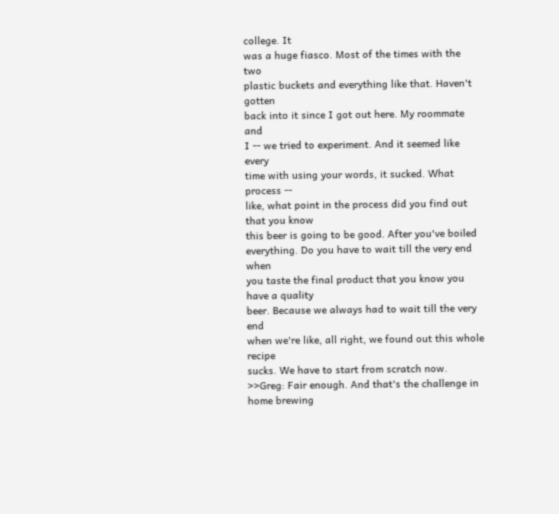college. It
was a huge fiasco. Most of the times with the two
plastic buckets and everything like that. Haven't gotten
back into it since I got out here. My roommate and
I -- we tried to experiment. And it seemed like every
time with using your words, it sucked. What process --
like, what point in the process did you find out that you know
this beer is going to be good. After you've boiled
everything. Do you have to wait till the very end when
you taste the final product that you know you have a quality
beer. Because we always had to wait till the very end
when we're like, all right, we found out this whole recipe
sucks. We have to start from scratch now.
>>Greg: Fair enough. And that's the challenge in home brewing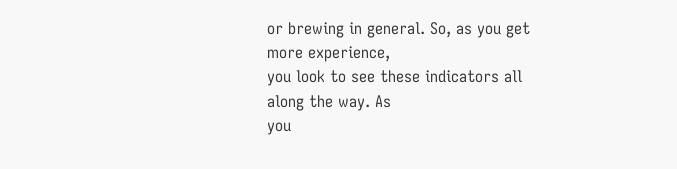or brewing in general. So, as you get more experience,
you look to see these indicators all along the way. As
you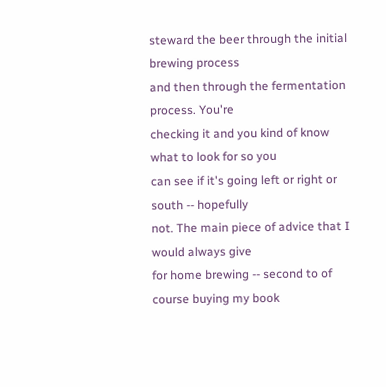steward the beer through the initial brewing process
and then through the fermentation process. You're
checking it and you kind of know what to look for so you
can see if it's going left or right or south -- hopefully
not. The main piece of advice that I would always give
for home brewing -- second to of course buying my book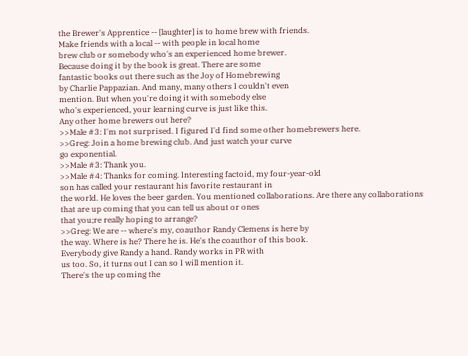the Brewer's Apprentice -- [laughter] is to home brew with friends.
Make friends with a local -- with people in local home
brew club or somebody who's an experienced home brewer.
Because doing it by the book is great. There are some
fantastic books out there such as the Joy of Homebrewing
by Charlie Pappazian. And many, many others I couldn't even
mention. But when you're doing it with somebody else
who's experienced, your learning curve is just like this.
Any other home brewers out here?
>>Male #3: I'm not surprised. I figured I'd find some other homebrewers here.
>>Greg: Join a home brewing club. And just watch your curve
go exponential.
>>Male #3: Thank you.
>>Male #4: Thanks for coming. Interesting factoid, my four-year-old
son has called your restaurant his favorite restaurant in
the world. He loves the beer garden. You mentioned collaborations. Are there any collaborations
that are up coming that you can tell us about or ones
that you;re really hoping to arrange?
>>Greg: We are -- where's my, coauthor Randy Clemens is here by
the way. Where is he? There he is. He's the coauthor of this book.
Everybody give Randy a hand. Randy works in PR with
us too. So, it turns out I can so I will mention it.
There's the up coming the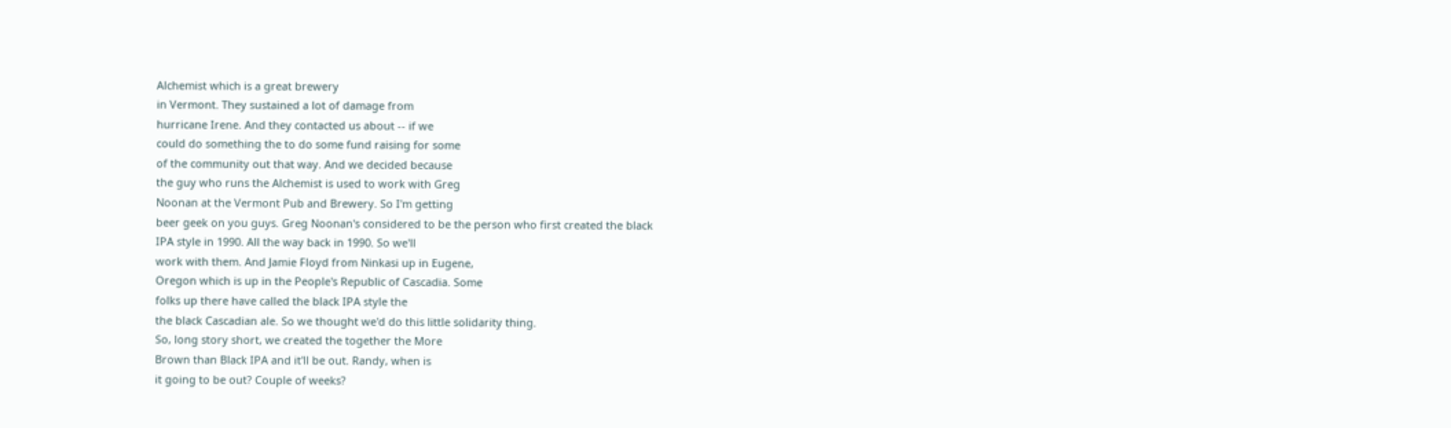Alchemist which is a great brewery
in Vermont. They sustained a lot of damage from
hurricane Irene. And they contacted us about -- if we
could do something the to do some fund raising for some
of the community out that way. And we decided because
the guy who runs the Alchemist is used to work with Greg
Noonan at the Vermont Pub and Brewery. So I'm getting
beer geek on you guys. Greg Noonan's considered to be the person who first created the black
IPA style in 1990. All the way back in 1990. So we'll
work with them. And Jamie Floyd from Ninkasi up in Eugene,
Oregon which is up in the People's Republic of Cascadia. Some
folks up there have called the black IPA style the
the black Cascadian ale. So we thought we'd do this little solidarity thing.
So, long story short, we created the together the More
Brown than Black IPA and it'll be out. Randy, when is
it going to be out? Couple of weeks?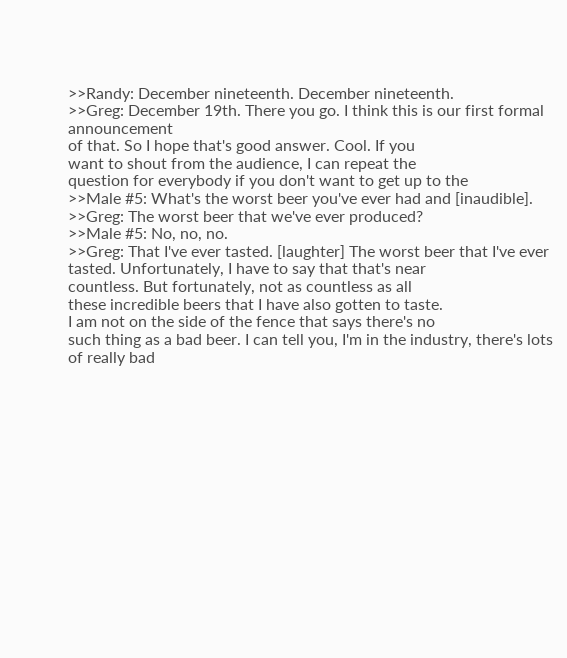>>Randy: December nineteenth. December nineteenth.
>>Greg: December 19th. There you go. I think this is our first formal announcement
of that. So I hope that's good answer. Cool. If you
want to shout from the audience, I can repeat the
question for everybody if you don't want to get up to the
>>Male #5: What's the worst beer you've ever had and [inaudible].
>>Greg: The worst beer that we've ever produced?
>>Male #5: No, no, no.
>>Greg: That I've ever tasted. [laughter] The worst beer that I've ever
tasted. Unfortunately, I have to say that that's near
countless. But fortunately, not as countless as all
these incredible beers that I have also gotten to taste.
I am not on the side of the fence that says there's no
such thing as a bad beer. I can tell you, I'm in the industry, there's lots
of really bad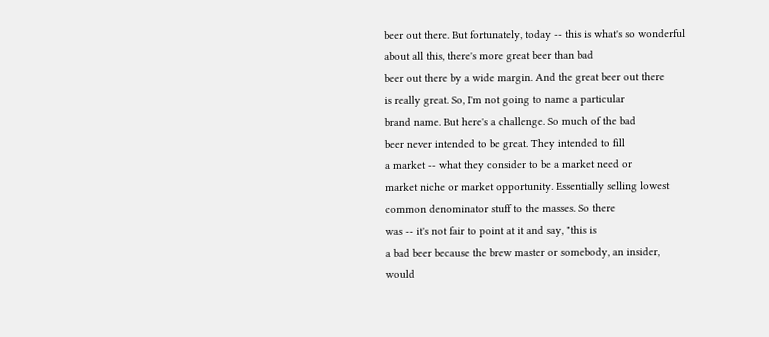beer out there. But fortunately, today -- this is what's so wonderful
about all this, there's more great beer than bad
beer out there by a wide margin. And the great beer out there
is really great. So, I'm not going to name a particular
brand name. But here's a challenge. So much of the bad
beer never intended to be great. They intended to fill
a market -- what they consider to be a market need or
market niche or market opportunity. Essentially selling lowest
common denominator stuff to the masses. So there
was -- it's not fair to point at it and say, "this is
a bad beer because the brew master or somebody, an insider,
would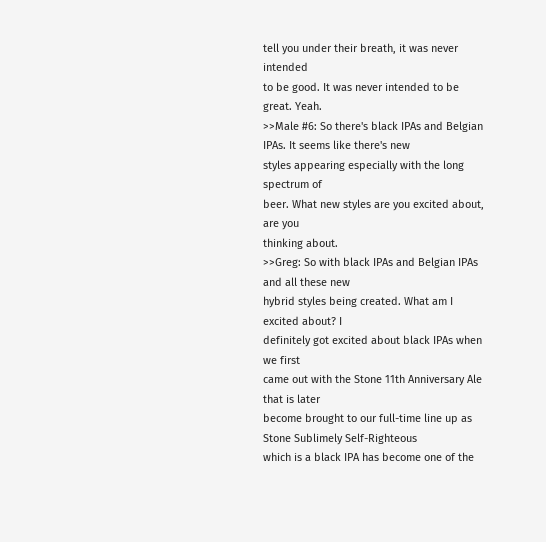tell you under their breath, it was never intended
to be good. It was never intended to be great. Yeah.
>>Male #6: So there's black IPAs and Belgian IPAs. It seems like there's new
styles appearing especially with the long spectrum of
beer. What new styles are you excited about, are you
thinking about.
>>Greg: So with black IPAs and Belgian IPAs and all these new
hybrid styles being created. What am I excited about? I
definitely got excited about black IPAs when we first
came out with the Stone 11th Anniversary Ale that is later
become brought to our full-time line up as Stone Sublimely Self-Righteous
which is a black IPA has become one of the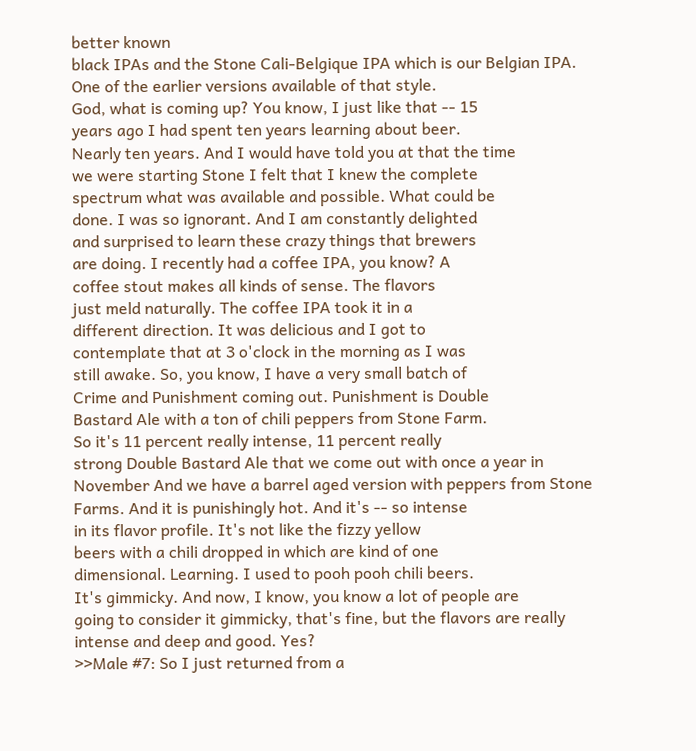better known
black IPAs and the Stone Cali-Belgique IPA which is our Belgian IPA.
One of the earlier versions available of that style.
God, what is coming up? You know, I just like that -- 15
years ago I had spent ten years learning about beer.
Nearly ten years. And I would have told you at that the time
we were starting Stone I felt that I knew the complete
spectrum what was available and possible. What could be
done. I was so ignorant. And I am constantly delighted
and surprised to learn these crazy things that brewers
are doing. I recently had a coffee IPA, you know? A
coffee stout makes all kinds of sense. The flavors
just meld naturally. The coffee IPA took it in a
different direction. It was delicious and I got to
contemplate that at 3 o'clock in the morning as I was
still awake. So, you know, I have a very small batch of
Crime and Punishment coming out. Punishment is Double
Bastard Ale with a ton of chili peppers from Stone Farm.
So it's 11 percent really intense, 11 percent really
strong Double Bastard Ale that we come out with once a year in
November And we have a barrel aged version with peppers from Stone
Farms. And it is punishingly hot. And it's -- so intense
in its flavor profile. It's not like the fizzy yellow
beers with a chili dropped in which are kind of one
dimensional. Learning. I used to pooh pooh chili beers.
It's gimmicky. And now, I know, you know a lot of people are
going to consider it gimmicky, that's fine, but the flavors are really
intense and deep and good. Yes?
>>Male #7: So I just returned from a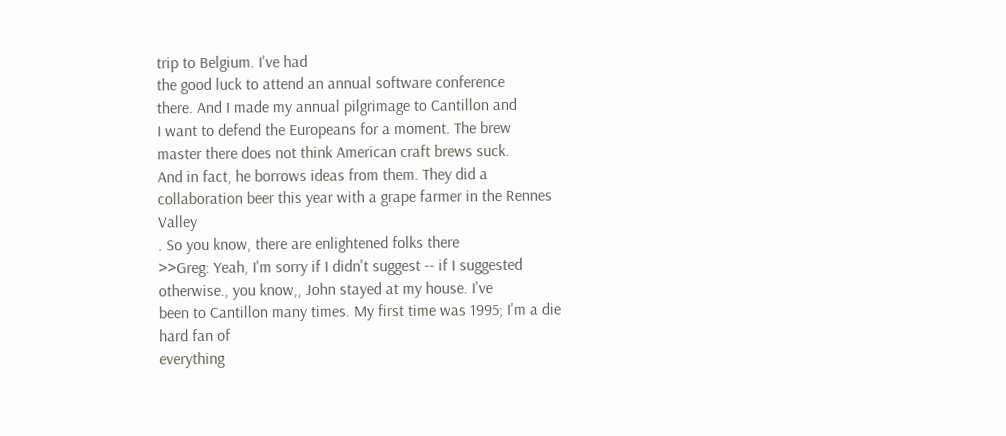trip to Belgium. I've had
the good luck to attend an annual software conference
there. And I made my annual pilgrimage to Cantillon and
I want to defend the Europeans for a moment. The brew
master there does not think American craft brews suck.
And in fact, he borrows ideas from them. They did a
collaboration beer this year with a grape farmer in the Rennes Valley
. So you know, there are enlightened folks there
>>Greg: Yeah, I'm sorry if I didn't suggest -- if I suggested
otherwise., you know,, John stayed at my house. I've
been to Cantillon many times. My first time was 1995; I'm a die hard fan of
everything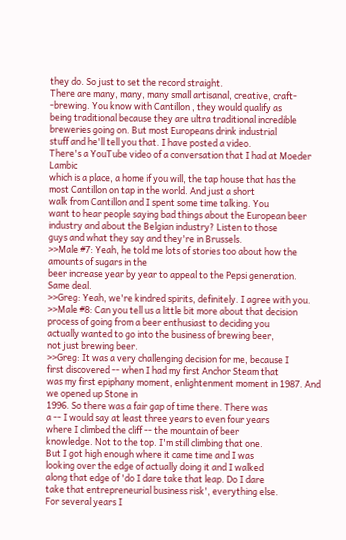they do. So just to set the record straight.
There are many, many, many small artisanal, creative, craft-
-brewing. You know with Cantillon , they would qualify as
being traditional because they are ultra traditional incredible
breweries going on. But most Europeans drink industrial
stuff and he'll tell you that. I have posted a video.
There's a YouTube video of a conversation that I had at Moeder Lambic
which is a place, a home if you will, the tap house that has the
most Cantillon on tap in the world. And just a short
walk from Cantillon and I spent some time talking. You
want to hear people saying bad things about the European beer
industry and about the Belgian industry? Listen to those
guys and what they say and they're in Brussels.
>>Male #7: Yeah, he told me lots of stories too about how the amounts of sugars in the
beer increase year by year to appeal to the Pepsi generation.
Same deal.
>>Greg: Yeah, we're kindred spirits, definitely. I agree with you.
>>Male #8: Can you tell us a little bit more about that decision
process of going from a beer enthusiast to deciding you
actually wanted to go into the business of brewing beer,
not just brewing beer.
>>Greg: It was a very challenging decision for me, because I
first discovered -- when I had my first Anchor Steam that
was my first epiphany moment, enlightenment moment in 1987. And we opened up Stone in
1996. So there was a fair gap of time there. There was
a -- I would say at least three years to even four years
where I climbed the cliff -- the mountain of beer
knowledge. Not to the top. I'm still climbing that one.
But I got high enough where it came time and I was
looking over the edge of actually doing it and I walked
along that edge of 'do I dare take that leap. Do I dare
take that entrepreneurial business risk', everything else.
For several years I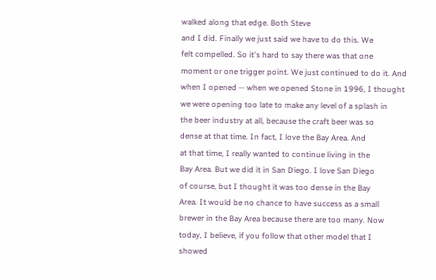walked along that edge. Both Steve
and I did. Finally we just said we have to do this. We
felt compelled. So it's hard to say there was that one
moment or one trigger point. We just continued to do it. And
when I opened -- when we opened Stone in 1996, I thought
we were opening too late to make any level of a splash in
the beer industry at all, because the craft beer was so
dense at that time. In fact, I love the Bay Area. And
at that time, I really wanted to continue living in the
Bay Area. But we did it in San Diego. I love San Diego
of course, but I thought it was too dense in the Bay
Area. It would be no chance to have success as a small
brewer in the Bay Area because there are too many. Now
today, I believe, if you follow that other model that I
showed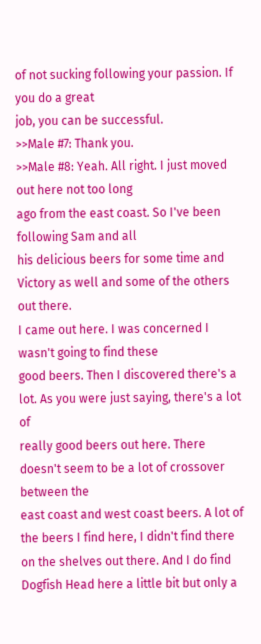of not sucking following your passion. If you do a great
job, you can be successful.
>>Male #7: Thank you.
>>Male #8: Yeah. All right. I just moved out here not too long
ago from the east coast. So I've been following Sam and all
his delicious beers for some time and Victory as well and some of the others out there.
I came out here. I was concerned I wasn't going to find these
good beers. Then I discovered there's a lot. As you were just saying, there's a lot of
really good beers out here. There doesn't seem to be a lot of crossover between the
east coast and west coast beers. A lot of the beers I find here, I didn't find there
on the shelves out there. And I do find Dogfish Head here a little bit but only a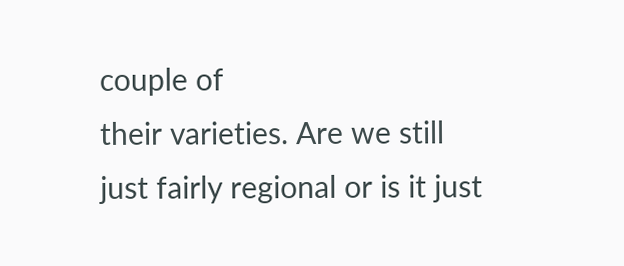couple of
their varieties. Are we still just fairly regional or is it just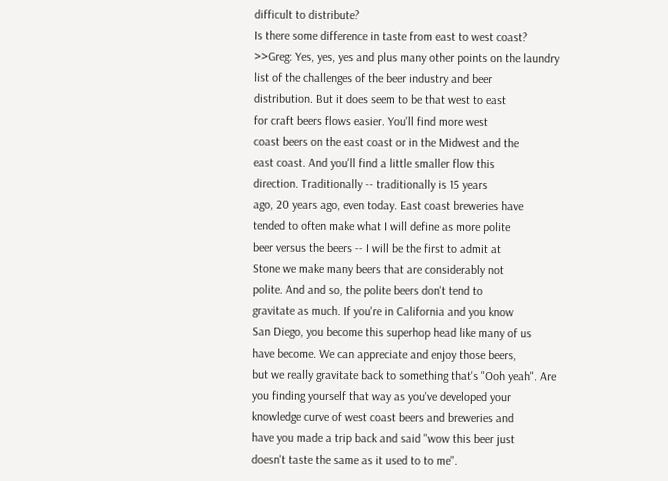difficult to distribute?
Is there some difference in taste from east to west coast?
>>Greg: Yes, yes, yes and plus many other points on the laundry
list of the challenges of the beer industry and beer
distribution. But it does seem to be that west to east
for craft beers flows easier. You'll find more west
coast beers on the east coast or in the Midwest and the
east coast. And you'll find a little smaller flow this
direction. Traditionally -- traditionally is 15 years
ago, 20 years ago, even today. East coast breweries have
tended to often make what I will define as more polite
beer versus the beers -- I will be the first to admit at
Stone we make many beers that are considerably not
polite. And and so, the polite beers don't tend to
gravitate as much. If you're in California and you know
San Diego, you become this superhop head like many of us
have become. We can appreciate and enjoy those beers,
but we really gravitate back to something that's "Ooh yeah". Are
you finding yourself that way as you've developed your
knowledge curve of west coast beers and breweries and
have you made a trip back and said "wow this beer just
doesn't taste the same as it used to to me".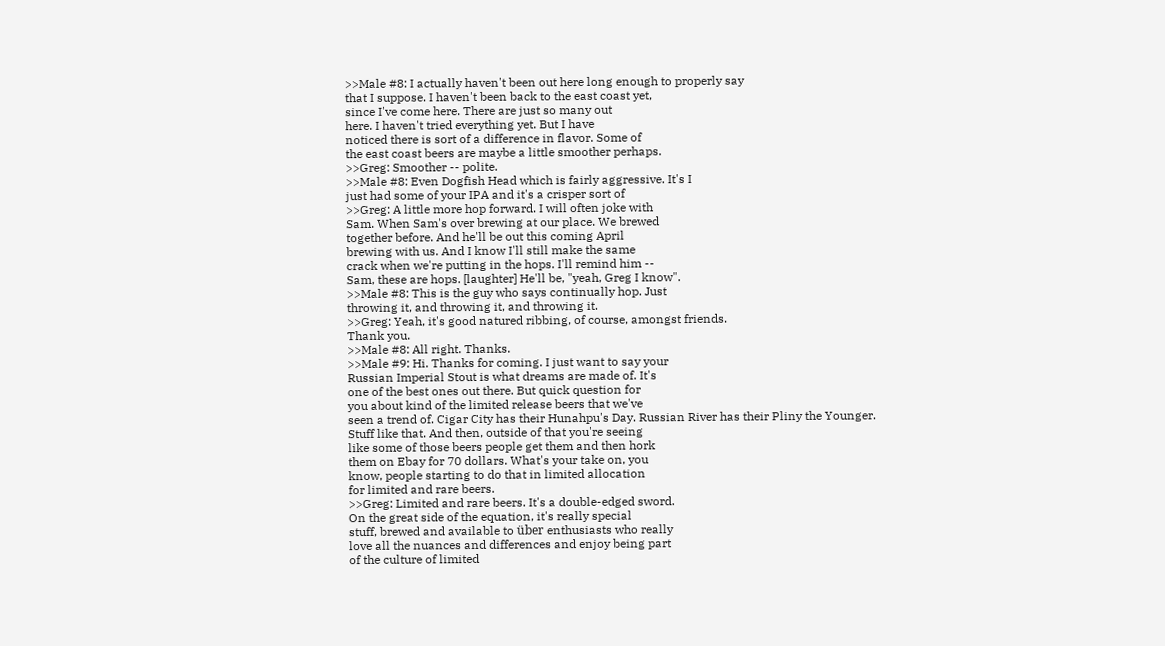>>Male #8: I actually haven't been out here long enough to properly say
that I suppose. I haven't been back to the east coast yet,
since I've come here. There are just so many out
here. I haven't tried everything yet. But I have
noticed there is sort of a difference in flavor. Some of
the east coast beers are maybe a little smoother perhaps.
>>Greg: Smoother -- polite.
>>Male #8: Even Dogfish Head which is fairly aggressive. It's I
just had some of your IPA and it's a crisper sort of
>>Greg: A little more hop forward. I will often joke with
Sam. When Sam's over brewing at our place. We brewed
together before. And he'll be out this coming April
brewing with us. And I know I'll still make the same
crack when we're putting in the hops. I'll remind him --
Sam, these are hops. [laughter] He'll be, "yeah, Greg I know".
>>Male #8: This is the guy who says continually hop. Just
throwing it, and throwing it, and throwing it.
>>Greg: Yeah, it's good natured ribbing, of course, amongst friends.
Thank you.
>>Male #8: All right. Thanks.
>>Male #9: Hi. Thanks for coming. I just want to say your
Russian Imperial Stout is what dreams are made of. It's
one of the best ones out there. But quick question for
you about kind of the limited release beers that we've
seen a trend of. Cigar City has their Hunahpu's Day. Russian River has their Pliny the Younger.
Stuff like that. And then, outside of that you're seeing
like some of those beers people get them and then hork
them on Ebay for 70 dollars. What's your take on, you
know, people starting to do that in limited allocation
for limited and rare beers.
>>Greg: Limited and rare beers. It's a double-edged sword.
On the great side of the equation, it's really special
stuff, brewed and available to über enthusiasts who really
love all the nuances and differences and enjoy being part
of the culture of limited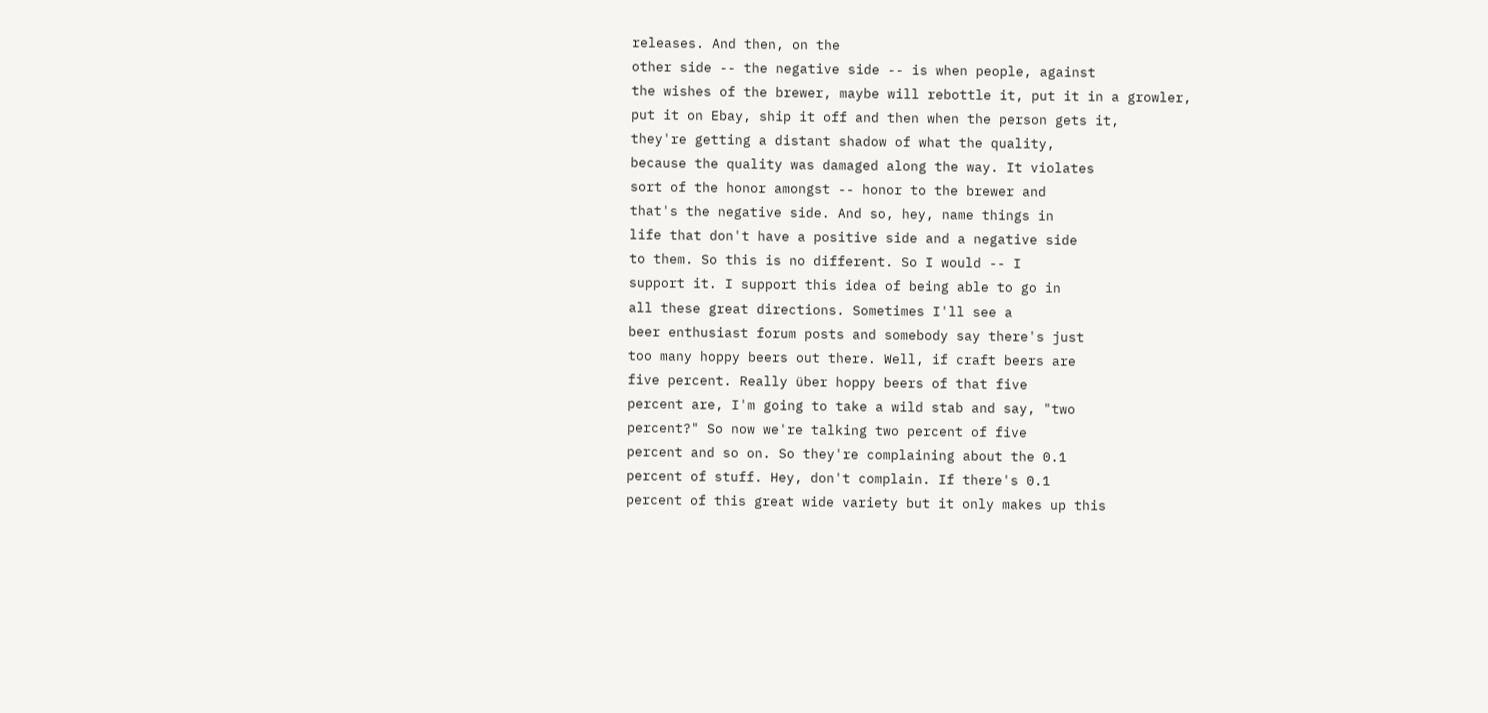releases. And then, on the
other side -- the negative side -- is when people, against
the wishes of the brewer, maybe will rebottle it, put it in a growler,
put it on Ebay, ship it off and then when the person gets it,
they're getting a distant shadow of what the quality,
because the quality was damaged along the way. It violates
sort of the honor amongst -- honor to the brewer and
that's the negative side. And so, hey, name things in
life that don't have a positive side and a negative side
to them. So this is no different. So I would -- I
support it. I support this idea of being able to go in
all these great directions. Sometimes I'll see a
beer enthusiast forum posts and somebody say there's just
too many hoppy beers out there. Well, if craft beers are
five percent. Really über hoppy beers of that five
percent are, I'm going to take a wild stab and say, "two
percent?" So now we're talking two percent of five
percent and so on. So they're complaining about the 0.1
percent of stuff. Hey, don't complain. If there's 0.1
percent of this great wide variety but it only makes up this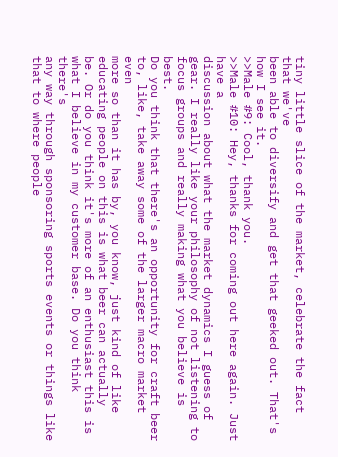tiny little slice of the market, celebrate the fact that we've
been able to diversify and get that geeked out. That's
how I see it.
>>Male #9: Cool, thank you.
>>Male #10: Hey, thanks for coming out here again. Just have a
discussion about what the market dynamics I guess of
gear. I really like your philosophy of not listening to
focus groups and really making what you believe is best.
Do you think that there's an opportunity for craft beer
to, like, take away some of the larger macro market even
more so than it has by, you know, just kind of like
educating people on this is what beer can actually
be. Or do you think it's more of an enthusiast this is
what I believe in my customer base. Do you think there's
any way through sponsoring sports events or things like that to where people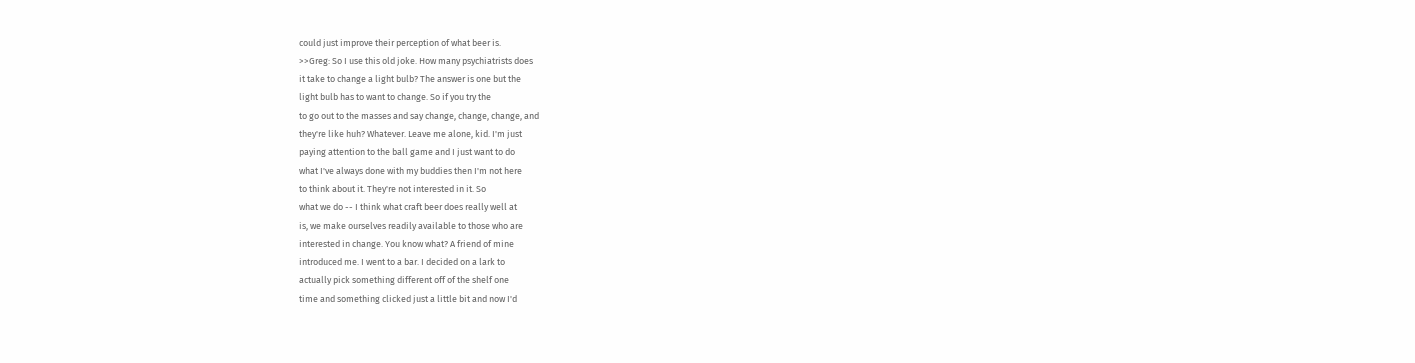could just improve their perception of what beer is.
>>Greg: So I use this old joke. How many psychiatrists does
it take to change a light bulb? The answer is one but the
light bulb has to want to change. So if you try the
to go out to the masses and say change, change, change, and
they're like huh? Whatever. Leave me alone, kid. I'm just
paying attention to the ball game and I just want to do
what I've always done with my buddies then I'm not here
to think about it. They're not interested in it. So
what we do -- I think what craft beer does really well at
is, we make ourselves readily available to those who are
interested in change. You know what? A friend of mine
introduced me. I went to a bar. I decided on a lark to
actually pick something different off of the shelf one
time and something clicked just a little bit and now I'd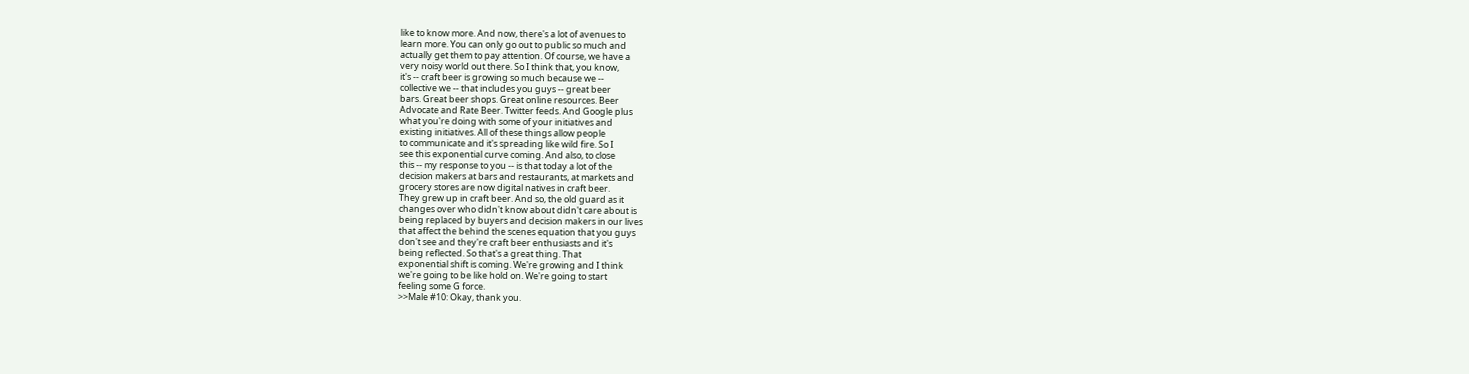like to know more. And now, there's a lot of avenues to
learn more. You can only go out to public so much and
actually get them to pay attention. Of course, we have a
very noisy world out there. So I think that, you know,
it's -- craft beer is growing so much because we --
collective we -- that includes you guys -- great beer
bars. Great beer shops. Great online resources. Beer
Advocate and Rate Beer. Twitter feeds. And Google plus
what you're doing with some of your initiatives and
existing initiatives. All of these things allow people
to communicate and it's spreading like wild fire. So I
see this exponential curve coming. And also, to close
this -- my response to you -- is that today a lot of the
decision makers at bars and restaurants, at markets and
grocery stores are now digital natives in craft beer.
They grew up in craft beer. And so, the old guard as it
changes over who didn't know about didn't care about is
being replaced by buyers and decision makers in our lives
that affect the behind the scenes equation that you guys
don't see and they're craft beer enthusiasts and it's
being reflected. So that's a great thing. That
exponential shift is coming. We're growing and I think
we're going to be like hold on. We're going to start
feeling some G force.
>>Male #10: Okay, thank you.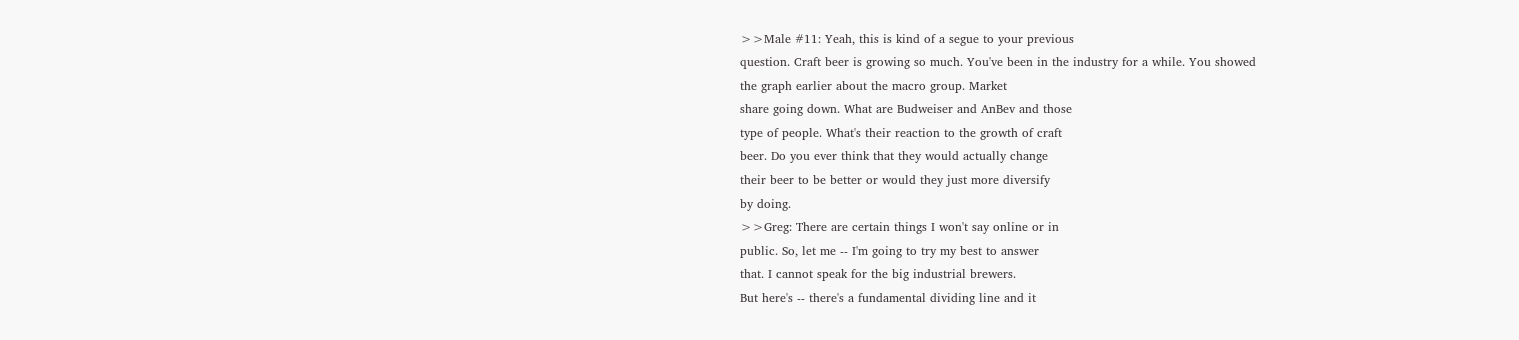>>Male #11: Yeah, this is kind of a segue to your previous
question. Craft beer is growing so much. You've been in the industry for a while. You showed
the graph earlier about the macro group. Market
share going down. What are Budweiser and AnBev and those
type of people. What's their reaction to the growth of craft
beer. Do you ever think that they would actually change
their beer to be better or would they just more diversify
by doing.
>>Greg: There are certain things I won't say online or in
public. So, let me -- I'm going to try my best to answer
that. I cannot speak for the big industrial brewers.
But here's -- there's a fundamental dividing line and it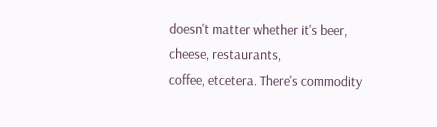doesn't matter whether it's beer, cheese, restaurants,
coffee, etcetera. There's commodity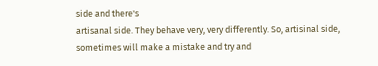side and there's
artisanal side. They behave very, very differently. So, artisinal side,
sometimes will make a mistake and try and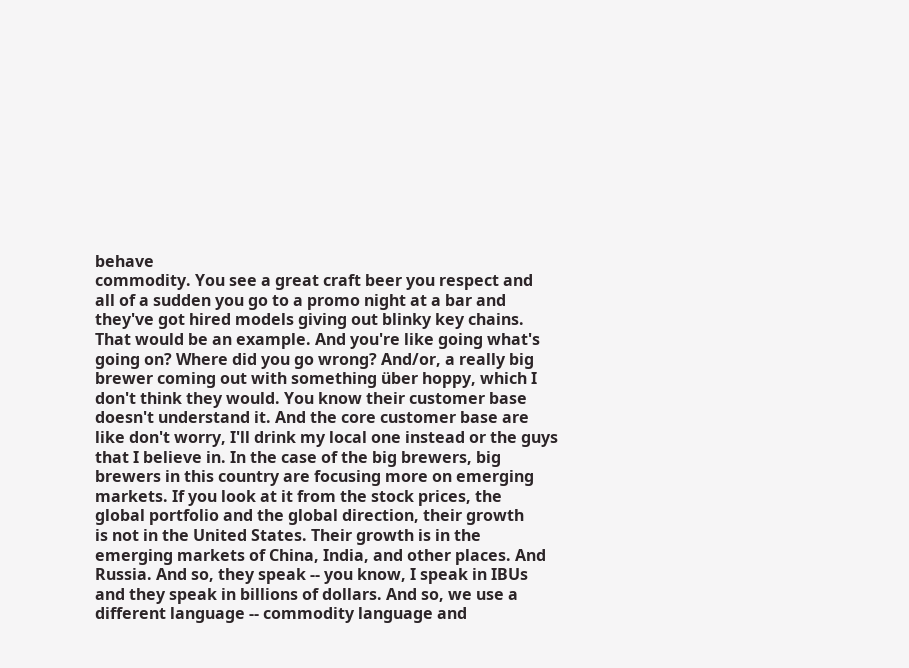behave
commodity. You see a great craft beer you respect and
all of a sudden you go to a promo night at a bar and
they've got hired models giving out blinky key chains.
That would be an example. And you're like going what's
going on? Where did you go wrong? And/or, a really big
brewer coming out with something über hoppy, which I
don't think they would. You know their customer base
doesn't understand it. And the core customer base are
like don't worry, I'll drink my local one instead or the guys
that I believe in. In the case of the big brewers, big
brewers in this country are focusing more on emerging
markets. If you look at it from the stock prices, the
global portfolio and the global direction, their growth
is not in the United States. Their growth is in the
emerging markets of China, India, and other places. And
Russia. And so, they speak -- you know, I speak in IBUs
and they speak in billions of dollars. And so, we use a
different language -- commodity language and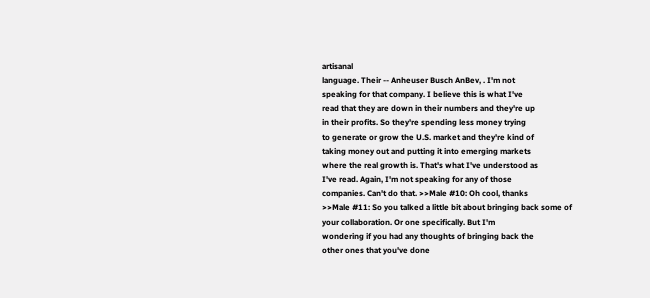artisanal
language. Their -- Anheuser Busch AnBev, . I'm not
speaking for that company. I believe this is what I've
read that they are down in their numbers and they're up
in their profits. So they're spending less money trying
to generate or grow the U.S. market and they're kind of
taking money out and putting it into emerging markets
where the real growth is. That's what I've understood as
I've read. Again, I'm not speaking for any of those
companies. Can't do that. >>Male #10: Oh cool, thanks
>>Male #11: So you talked a little bit about bringing back some of
your collaboration. Or one specifically. But I'm
wondering if you had any thoughts of bringing back the
other ones that you've done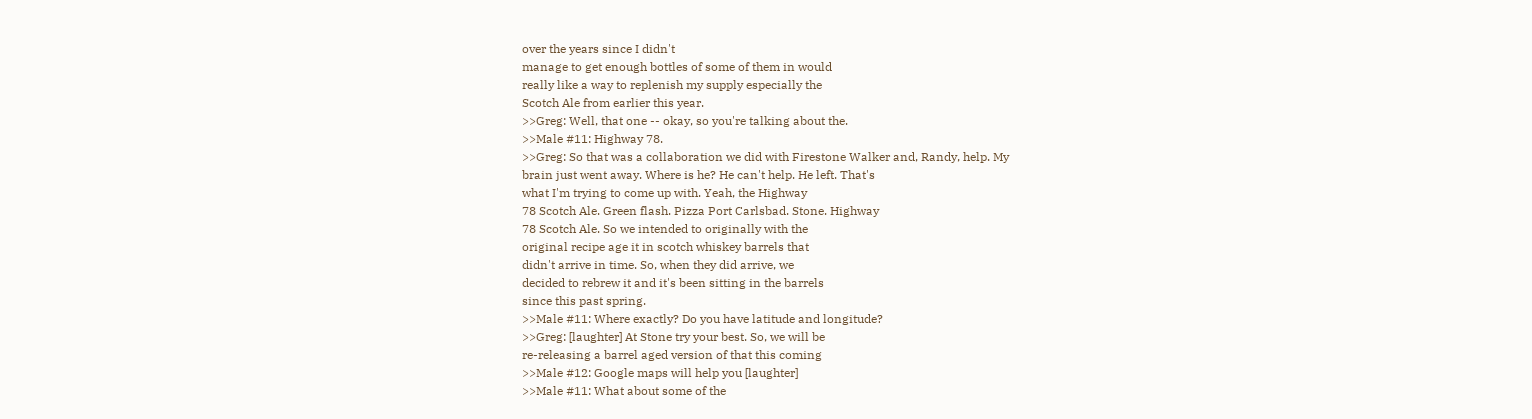over the years since I didn't
manage to get enough bottles of some of them in would
really like a way to replenish my supply especially the
Scotch Ale from earlier this year.
>>Greg: Well, that one -- okay, so you're talking about the.
>>Male #11: Highway 78.
>>Greg: So that was a collaboration we did with Firestone Walker and, Randy, help. My
brain just went away. Where is he? He can't help. He left. That's
what I'm trying to come up with. Yeah, the Highway
78 Scotch Ale. Green flash. Pizza Port Carlsbad. Stone. Highway
78 Scotch Ale. So we intended to originally with the
original recipe age it in scotch whiskey barrels that
didn't arrive in time. So, when they did arrive, we
decided to rebrew it and it's been sitting in the barrels
since this past spring.
>>Male #11: Where exactly? Do you have latitude and longitude?
>>Greg: [laughter] At Stone try your best. So, we will be
re-releasing a barrel aged version of that this coming
>>Male #12: Google maps will help you [laughter]
>>Male #11: What about some of the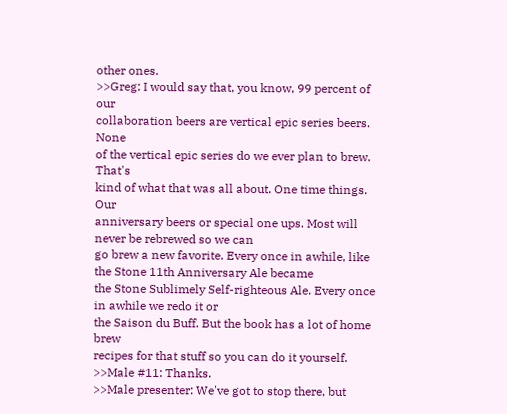other ones.
>>Greg: I would say that, you know, 99 percent of our
collaboration beers are vertical epic series beers. None
of the vertical epic series do we ever plan to brew. That's
kind of what that was all about. One time things. Our
anniversary beers or special one ups. Most will never be rebrewed so we can
go brew a new favorite. Every once in awhile, like the Stone 11th Anniversary Ale became
the Stone Sublimely Self-righteous Ale. Every once in awhile we redo it or
the Saison du Buff. But the book has a lot of home brew
recipes for that stuff so you can do it yourself.
>>Male #11: Thanks.
>>Male presenter: We've got to stop there, but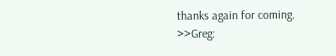thanks again for coming.
>>Greg: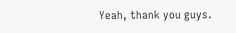Yeah, thank you guys.